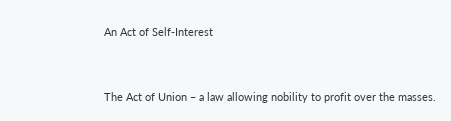An Act of Self-Interest


The Act of Union – a law allowing nobility to profit over the masses.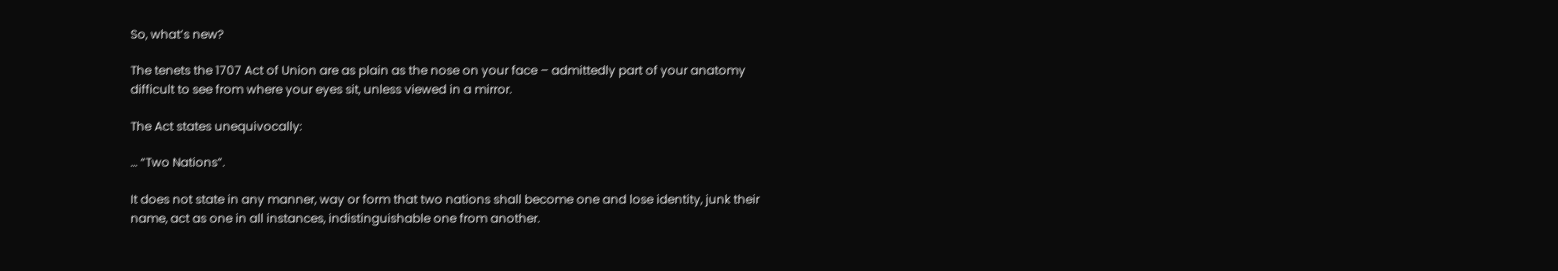So, what’s new?

The tenets the 1707 Act of Union are as plain as the nose on your face – admittedly part of your anatomy difficult to see from where your eyes sit, unless viewed in a mirror.

The Act states unequivocally:

… “Two Nations”.

It does not state in any manner, way or form that two nations shall become one and lose identity, junk their name, act as one in all instances, indistinguishable one from another.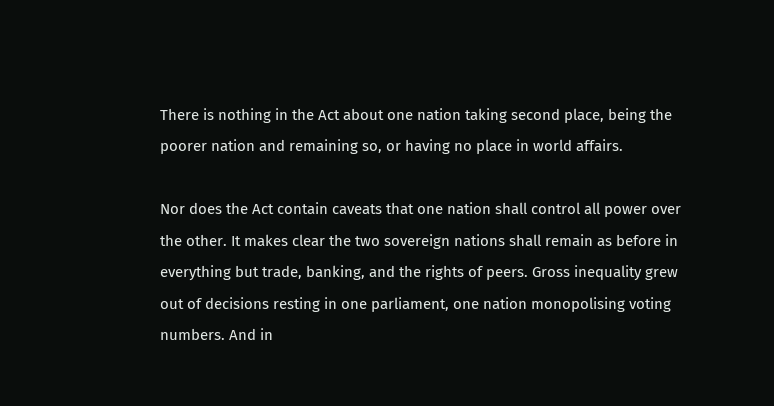There is nothing in the Act about one nation taking second place, being the poorer nation and remaining so, or having no place in world affairs.

Nor does the Act contain caveats that one nation shall control all power over the other. It makes clear the two sovereign nations shall remain as before in everything but trade, banking, and the rights of peers. Gross inequality grew out of decisions resting in one parliament, one nation monopolising voting numbers. And in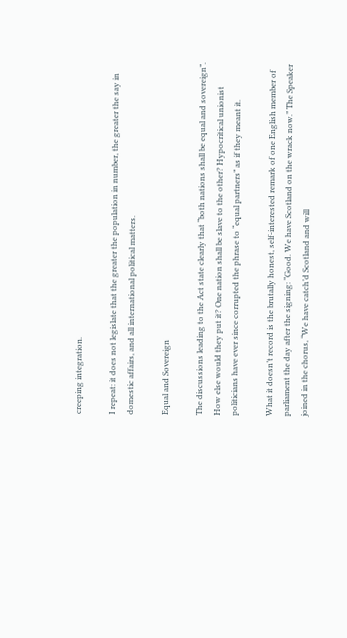creeping integration.

I repeat: it does not legislate that the greater the population in number, the greater the say in domestic affairs, and all international political matters.

Equal and Sovereign

The discussions leading to the Act state clearly that “both nations shall be equal and sovereign”. How else would they put it? One nation shall be slave to the other? Hypocritical unionist politicians have ever since corrupted the phrase to “equal partners” as if they meant it.

What it doesn’t record is the brutally honest, self-interested remark of one English member of parliament the day after the signing: “Good. We have Scotland on the wrack now.” The Speaker  joined in the chorus, “We have catch’d Scotland and will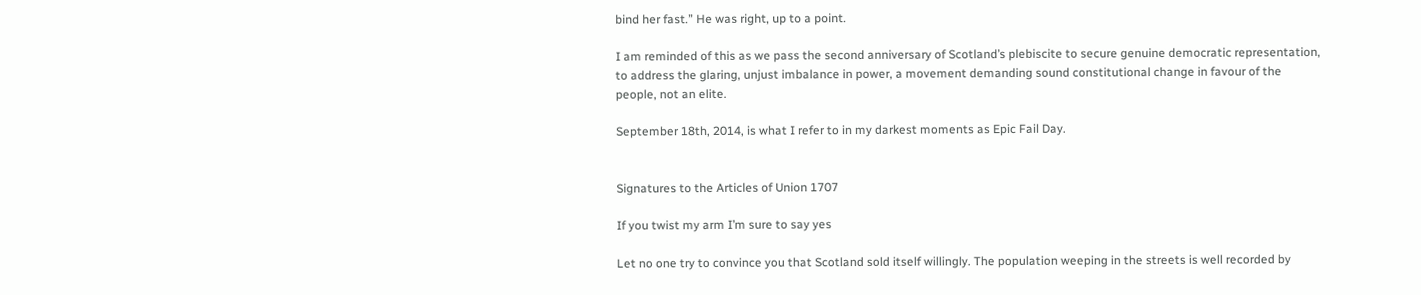bind her fast.” He was right, up to a point.

I am reminded of this as we pass the second anniversary of Scotland’s plebiscite to secure genuine democratic representation, to address the glaring, unjust imbalance in power, a movement demanding sound constitutional change in favour of the people, not an elite.

September 18th, 2014, is what I refer to in my darkest moments as Epic Fail Day.


Signatures to the Articles of Union 1707

If you twist my arm I’m sure to say yes

Let no one try to convince you that Scotland sold itself willingly. The population weeping in the streets is well recorded by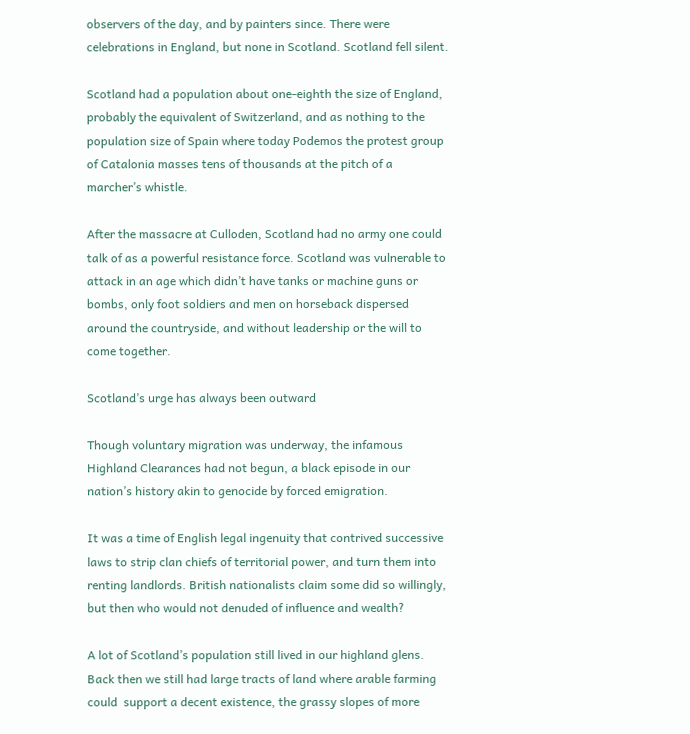observers of the day, and by painters since. There were celebrations in England, but none in Scotland. Scotland fell silent.

Scotland had a population about one-eighth the size of England, probably the equivalent of Switzerland, and as nothing to the population size of Spain where today Podemos the protest group of Catalonia masses tens of thousands at the pitch of a marcher’s whistle.

After the massacre at Culloden, Scotland had no army one could talk of as a powerful resistance force. Scotland was vulnerable to attack in an age which didn’t have tanks or machine guns or bombs, only foot soldiers and men on horseback dispersed around the countryside, and without leadership or the will to come together.

Scotland’s urge has always been outward

Though voluntary migration was underway, the infamous Highland Clearances had not begun, a black episode in our nation’s history akin to genocide by forced emigration.

It was a time of English legal ingenuity that contrived successive laws to strip clan chiefs of territorial power, and turn them into renting landlords. British nationalists claim some did so willingly, but then who would not denuded of influence and wealth?

A lot of Scotland’s population still lived in our highland glens. Back then we still had large tracts of land where arable farming could  support a decent existence, the grassy slopes of more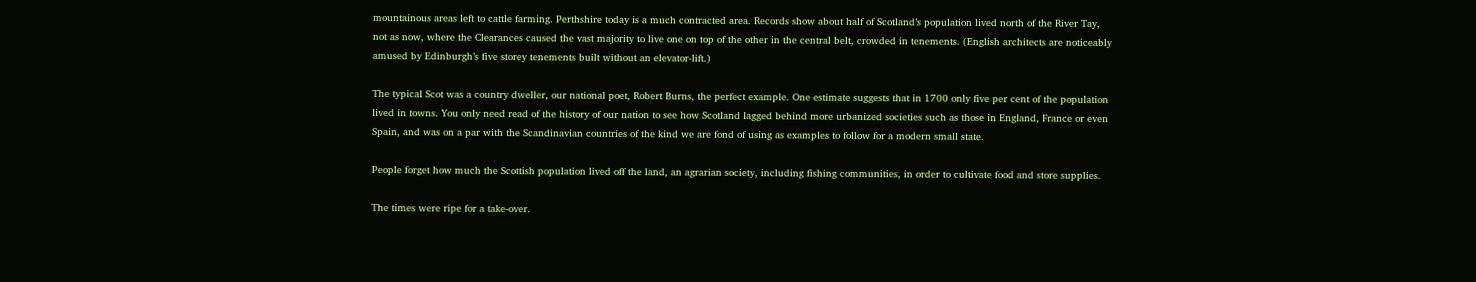mountainous areas left to cattle farming. Perthshire today is a much contracted area. Records show about half of Scotland’s population lived north of the River Tay, not as now, where the Clearances caused the vast majority to live one on top of the other in the central belt, crowded in tenements. (English architects are noticeably amused by Edinburgh’s five storey tenements built without an elevator-lift.)

The typical Scot was a country dweller, our national poet, Robert Burns, the perfect example. One estimate suggests that in 1700 only five per cent of the population lived in towns. You only need read of the history of our nation to see how Scotland lagged behind more urbanized societies such as those in England, France or even Spain, and was on a par with the Scandinavian countries of the kind we are fond of using as examples to follow for a modern small state.

People forget how much the Scottish population lived off the land, an agrarian society, including fishing communities, in order to cultivate food and store supplies.

The times were ripe for a take-over.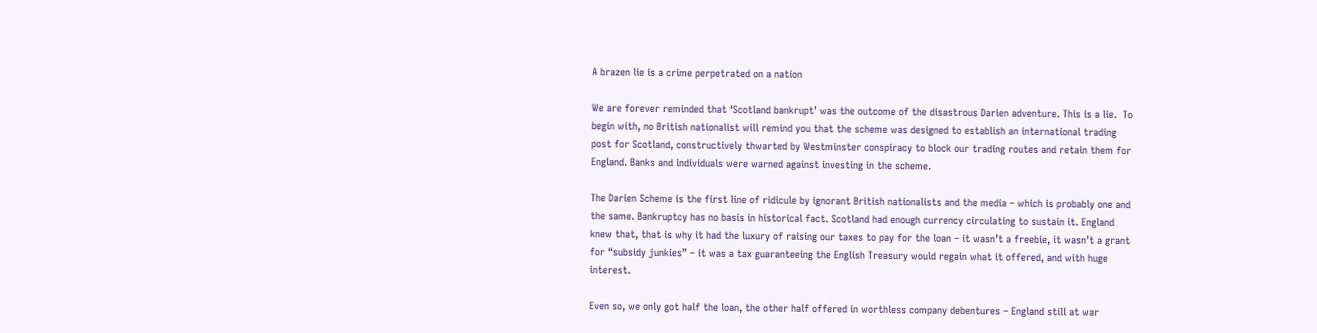A brazen lie is a crime perpetrated on a nation

We are forever reminded that ‘Scotland bankrupt’ was the outcome of the disastrous Darien adventure. This is a lie.  To begin with, no British nationalist will remind you that the scheme was designed to establish an international trading post for Scotland, constructively thwarted by Westminster conspiracy to block our trading routes and retain them for England. Banks and individuals were warned against investing in the scheme.

The Darien Scheme is the first line of ridicule by ignorant British nationalists and the media – which is probably one and the same. Bankruptcy has no basis in historical fact. Scotland had enough currency circulating to sustain it. England knew that, that is why it had the luxury of raising our taxes to pay for the loan – it wasn’t a freebie, it wasn’t a grant for “subsidy junkies” – it was a tax guaranteeing the English Treasury would regain what it offered, and with huge interest.

Even so, we only got half the loan, the other half offered in worthless company debentures – England still at war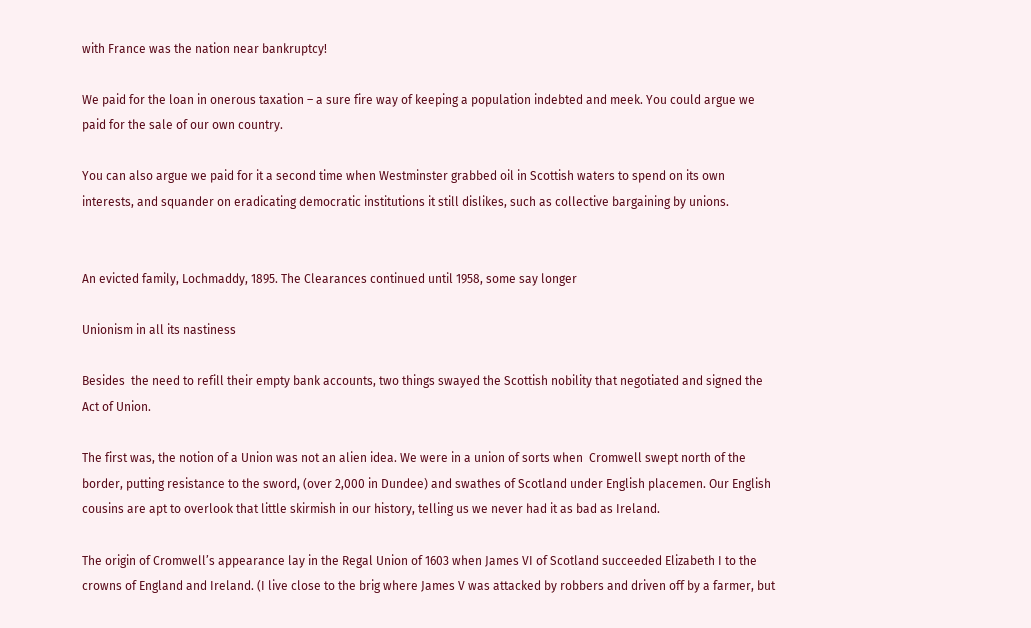with France was the nation near bankruptcy!

We paid for the loan in onerous taxation – a sure fire way of keeping a population indebted and meek. You could argue we paid for the sale of our own country.

You can also argue we paid for it a second time when Westminster grabbed oil in Scottish waters to spend on its own interests, and squander on eradicating democratic institutions it still dislikes, such as collective bargaining by unions.


An evicted family, Lochmaddy, 1895. The Clearances continued until 1958, some say longer

Unionism in all its nastiness

Besides  the need to refill their empty bank accounts, two things swayed the Scottish nobility that negotiated and signed the Act of Union.

The first was, the notion of a Union was not an alien idea. We were in a union of sorts when  Cromwell swept north of the border, putting resistance to the sword, (over 2,000 in Dundee) and swathes of Scotland under English placemen. Our English cousins are apt to overlook that little skirmish in our history, telling us we never had it as bad as Ireland.

The origin of Cromwell’s appearance lay in the Regal Union of 1603 when James VI of Scotland succeeded Elizabeth I to the crowns of England and Ireland. (I live close to the brig where James V was attacked by robbers and driven off by a farmer, but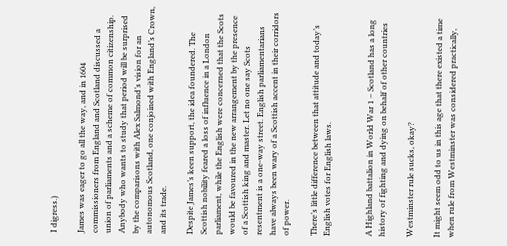I digress.)

James was eager to go all the way, and in 1604 commissioners from England and Scotland discussed a union of parliaments and a scheme of common citizenship. Anybody who wants to study that period will be surprised by the comparisons with Alex Salmond’s vision for an autonomous Scotland, one conjoined with England’s Crown, and its trade.

Despite James’s keen support, the idea foundered. The Scottish nobility feared a loss of influence in a London parliament, while the English were concerned that the Scots would be favoured in the new arrangement by the presence of a Scottish king and master. Let no one say Scots resentment is a one-way street. English parliamentarians have always been wary of a Scottish accent in their corridors of power.

There’s little difference between that attitude and today’s English votes for English laws.


A Highland battalion in World War 1 – Scotland has a long history of fighting and dying on behalf of other countries

Westminster rule sucks, okay?

It might seem odd to us in this age that there existed a time when rule from Westminster was considered practically,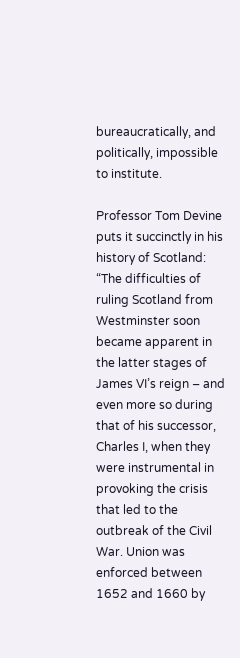bureaucratically, and politically, impossible to institute.

Professor Tom Devine puts it succinctly in his history of Scotland: “The difficulties of ruling Scotland from Westminster soon became apparent in the latter stages of James VI’s reign – and even more so during that of his successor, Charles I, when they were instrumental in provoking the crisis that led to the outbreak of the Civil War. Union was enforced between 1652 and 1660 by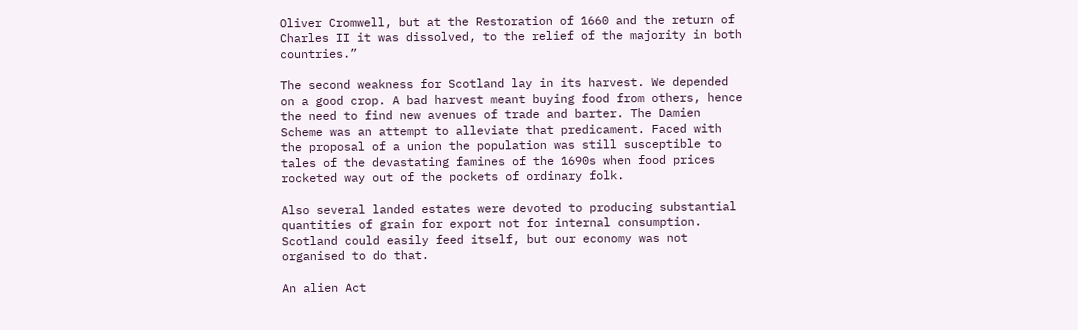Oliver Cromwell, but at the Restoration of 1660 and the return of Charles II it was dissolved, to the relief of the majority in both countries.”

The second weakness for Scotland lay in its harvest. We depended on a good crop. A bad harvest meant buying food from others, hence the need to find new avenues of trade and barter. The Damien Scheme was an attempt to alleviate that predicament. Faced with the proposal of a union the population was still susceptible to tales of the devastating famines of the 1690s when food prices rocketed way out of the pockets of ordinary folk.

Also several landed estates were devoted to producing substantial quantities of grain for export not for internal consumption. Scotland could easily feed itself, but our economy was not organised to do that.

An alien Act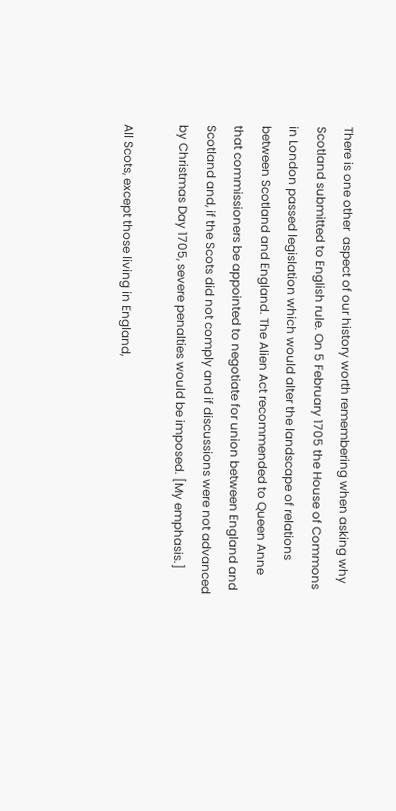There is one other  aspect of our history worth remembering when asking why  Scotland submitted to English rule. On 5 February 1705 the House of Commons in London passed legislation which would alter the landscape of relations between Scotland and England. The Alien Act recommended to Queen Anne that commissioners be appointed to negotiate for union between England and Scotland and, if the Scots did not comply and if discussions were not advanced by Christmas Day 1705, severe penalties would be imposed. [My emphasis.]

All Scots, except those living in England,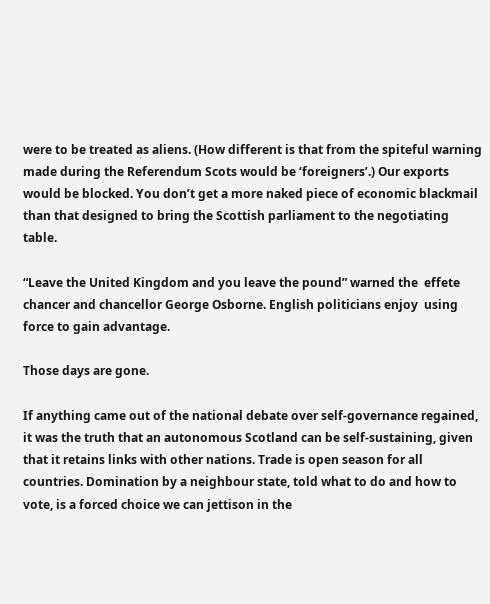were to be treated as aliens. (How different is that from the spiteful warning made during the Referendum Scots would be ‘foreigners’.) Our exports would be blocked. You don’t get a more naked piece of economic blackmail than that designed to bring the Scottish parliament to the negotiating table.

“Leave the United Kingdom and you leave the pound” warned the  effete chancer and chancellor George Osborne. English politicians enjoy  using force to gain advantage.

Those days are gone.

If anything came out of the national debate over self-governance regained, it was the truth that an autonomous Scotland can be self-sustaining, given that it retains links with other nations. Trade is open season for all countries. Domination by a neighbour state, told what to do and how to vote, is a forced choice we can jettison in the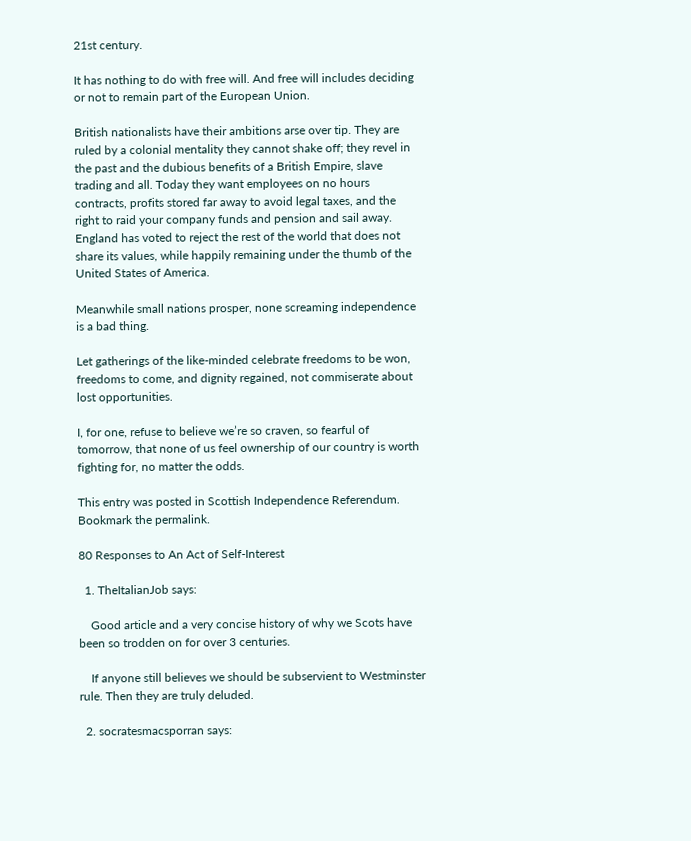21st century.

It has nothing to do with free will. And free will includes deciding or not to remain part of the European Union.

British nationalists have their ambitions arse over tip. They are ruled by a colonial mentality they cannot shake off; they revel in the past and the dubious benefits of a British Empire, slave trading and all. Today they want employees on no hours contracts, profits stored far away to avoid legal taxes, and the right to raid your company funds and pension and sail away. England has voted to reject the rest of the world that does not share its values, while happily remaining under the thumb of the United States of America.

Meanwhile small nations prosper, none screaming independence is a bad thing.

Let gatherings of the like-minded celebrate freedoms to be won, freedoms to come, and dignity regained, not commiserate about lost opportunities.

I, for one, refuse to believe we’re so craven, so fearful of tomorrow, that none of us feel ownership of our country is worth fighting for, no matter the odds.

This entry was posted in Scottish Independence Referendum. Bookmark the permalink.

80 Responses to An Act of Self-Interest

  1. TheItalianJob says:

    Good article and a very concise history of why we Scots have been so trodden on for over 3 centuries.

    If anyone still believes we should be subservient to Westminster rule. Then they are truly deluded.

  2. socratesmacsporran says: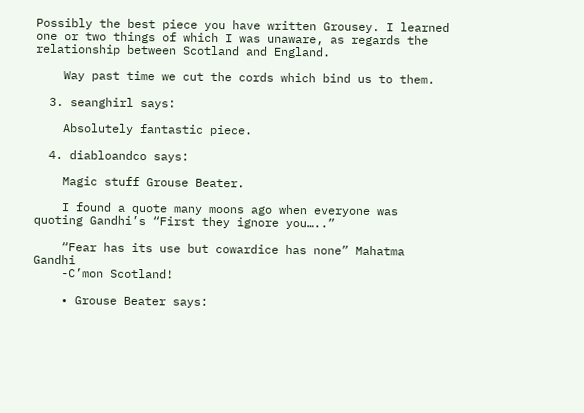Possibly the best piece you have written Grousey. I learned one or two things of which I was unaware, as regards the relationship between Scotland and England.

    Way past time we cut the cords which bind us to them.

  3. seanghirl says:

    Absolutely fantastic piece.

  4. diabloandco says:

    Magic stuff Grouse Beater.

    I found a quote many moons ago when everyone was quoting Gandhi’s “First they ignore you…..”

    “Fear has its use but cowardice has none” Mahatma Gandhi
    -C’mon Scotland!

    • Grouse Beater says: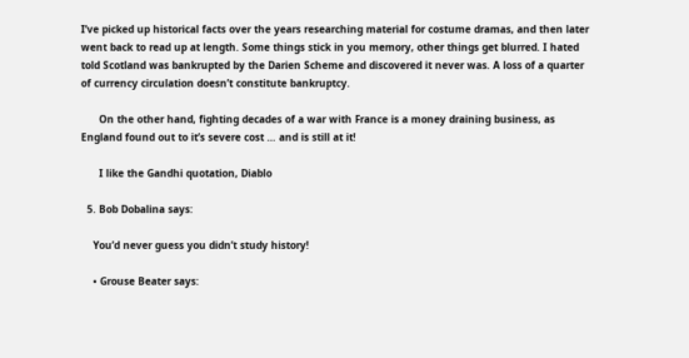I’ve picked up historical facts over the years researching material for costume dramas, and then later went back to read up at length. Some things stick in you memory, other things get blurred. I hated told Scotland was bankrupted by the Darien Scheme and discovered it never was. A loss of a quarter of currency circulation doesn’t constitute bankruptcy.

      On the other hand, fighting decades of a war with France is a money draining business, as England found out to it’s severe cost … and is still at it!

      I like the Gandhi quotation, Diablo

  5. Bob Dobalina says:

    You’d never guess you didn’t study history!

    • Grouse Beater says: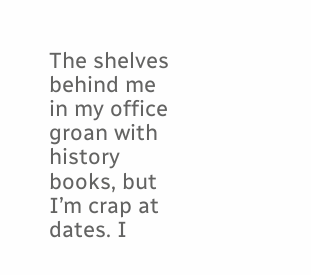The shelves behind me in my office groan with history books, but I’m crap at dates. I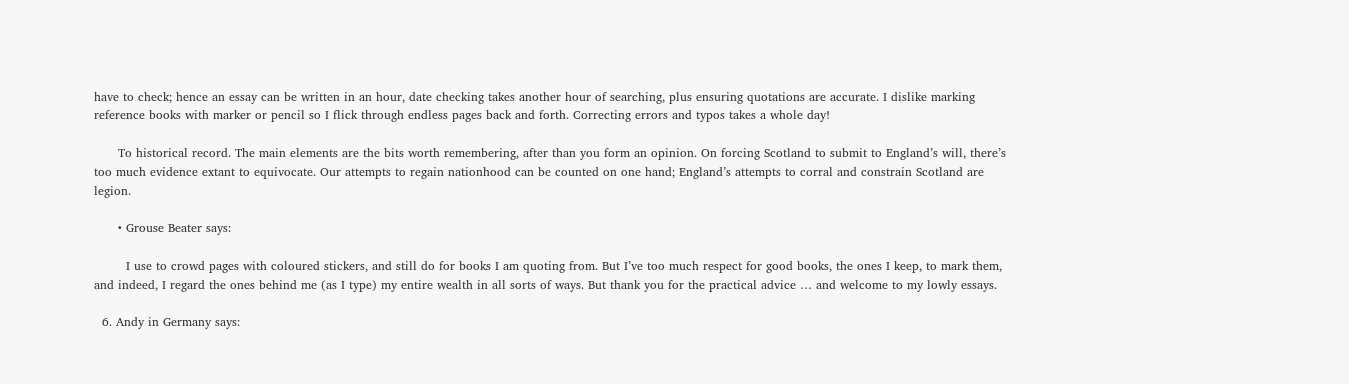have to check; hence an essay can be written in an hour, date checking takes another hour of searching, plus ensuring quotations are accurate. I dislike marking reference books with marker or pencil so I flick through endless pages back and forth. Correcting errors and typos takes a whole day!

      To historical record. The main elements are the bits worth remembering, after than you form an opinion. On forcing Scotland to submit to England’s will, there’s too much evidence extant to equivocate. Our attempts to regain nationhood can be counted on one hand; England’s attempts to corral and constrain Scotland are legion.

      • Grouse Beater says:

        I use to crowd pages with coloured stickers, and still do for books I am quoting from. But I’ve too much respect for good books, the ones I keep, to mark them, and indeed, I regard the ones behind me (as I type) my entire wealth in all sorts of ways. But thank you for the practical advice … and welcome to my lowly essays.

  6. Andy in Germany says: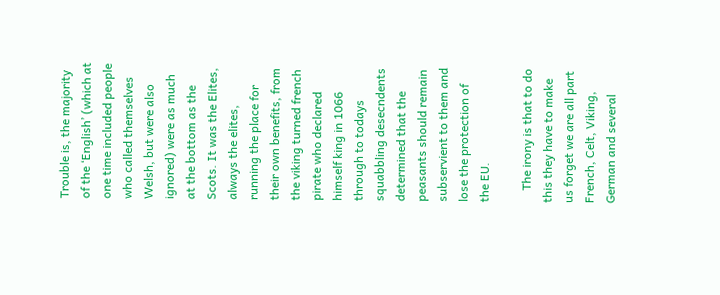Trouble is, the majority of the ‘English’ (which at one time included people who called themselves Welsh, but were also ignored) were as much at the bottom as the Scots. It was the Elites, always the elites, running the place for their own benefits, from the viking turned french pirate who declared himself king in 1066 through to todays squabbling desecndents determined that the peasants should remain subservient to them and lose the protection of the EU.

    The irony is that to do this they have to make us forget we are all part French, Celt, Viking, German and several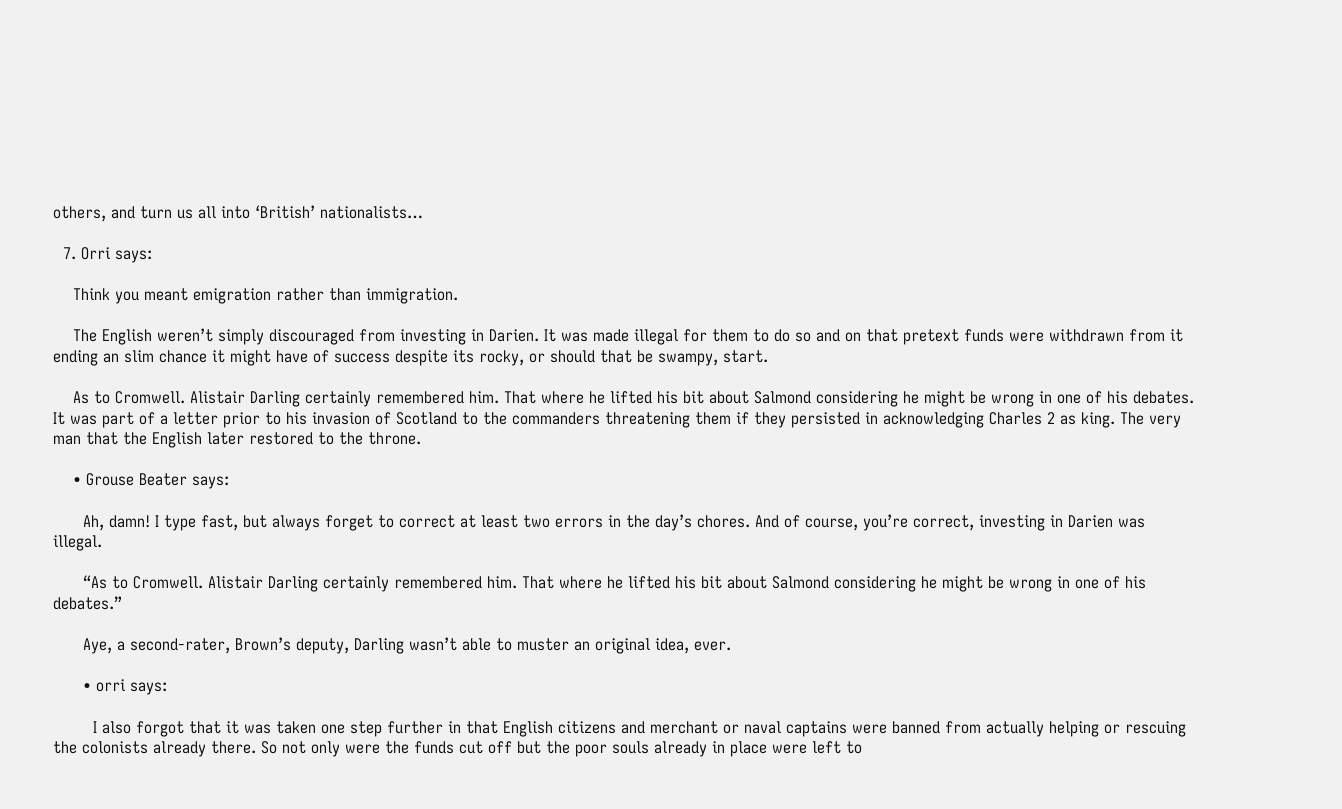others, and turn us all into ‘British’ nationalists…

  7. Orri says:

    Think you meant emigration rather than immigration.

    The English weren’t simply discouraged from investing in Darien. It was made illegal for them to do so and on that pretext funds were withdrawn from it ending an slim chance it might have of success despite its rocky, or should that be swampy, start.

    As to Cromwell. Alistair Darling certainly remembered him. That where he lifted his bit about Salmond considering he might be wrong in one of his debates. It was part of a letter prior to his invasion of Scotland to the commanders threatening them if they persisted in acknowledging Charles 2 as king. The very man that the English later restored to the throne.

    • Grouse Beater says:

      Ah, damn! I type fast, but always forget to correct at least two errors in the day’s chores. And of course, you’re correct, investing in Darien was illegal.

      “As to Cromwell. Alistair Darling certainly remembered him. That where he lifted his bit about Salmond considering he might be wrong in one of his debates.”

      Aye, a second-rater, Brown’s deputy, Darling wasn’t able to muster an original idea, ever.

      • orri says:

        I also forgot that it was taken one step further in that English citizens and merchant or naval captains were banned from actually helping or rescuing the colonists already there. So not only were the funds cut off but the poor souls already in place were left to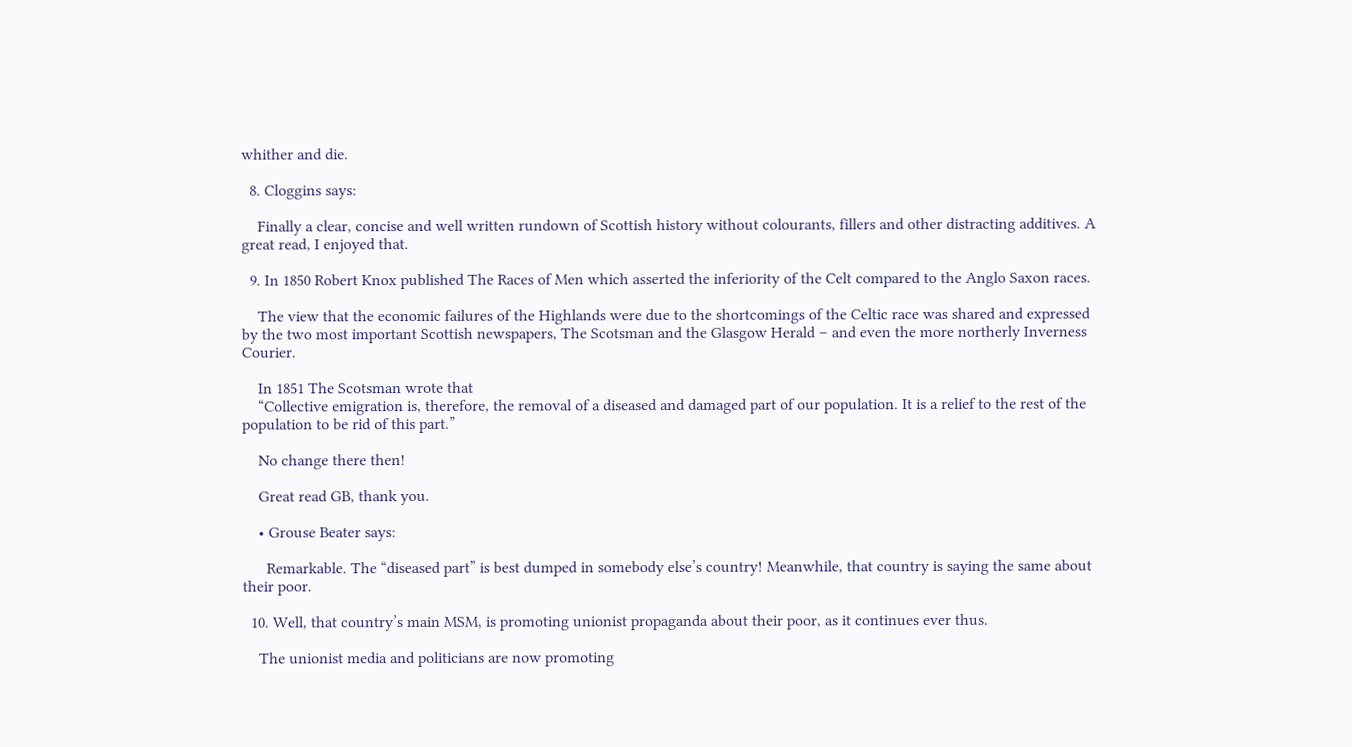whither and die.

  8. Cloggins says:

    Finally a clear, concise and well written rundown of Scottish history without colourants, fillers and other distracting additives. A great read, I enjoyed that.

  9. In 1850 Robert Knox published The Races of Men which asserted the inferiority of the Celt compared to the Anglo Saxon races.

    The view that the economic failures of the Highlands were due to the shortcomings of the Celtic race was shared and expressed by the two most important Scottish newspapers, The Scotsman and the Glasgow Herald – and even the more northerly Inverness Courier.

    In 1851 The Scotsman wrote that
    “Collective emigration is, therefore, the removal of a diseased and damaged part of our population. It is a relief to the rest of the population to be rid of this part.”

    No change there then!

    Great read GB, thank you.

    • Grouse Beater says:

      Remarkable. The “diseased part” is best dumped in somebody else’s country! Meanwhile, that country is saying the same about their poor.

  10. Well, that country’s main MSM, is promoting unionist propaganda about their poor, as it continues ever thus.

    The unionist media and politicians are now promoting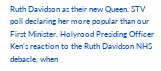Ruth Davidson as their new Queen. STV poll declaring her more popular than our First Minister. Holyrood Presiding Officer Ken’s reaction to the Ruth Davidson NHS debacle, when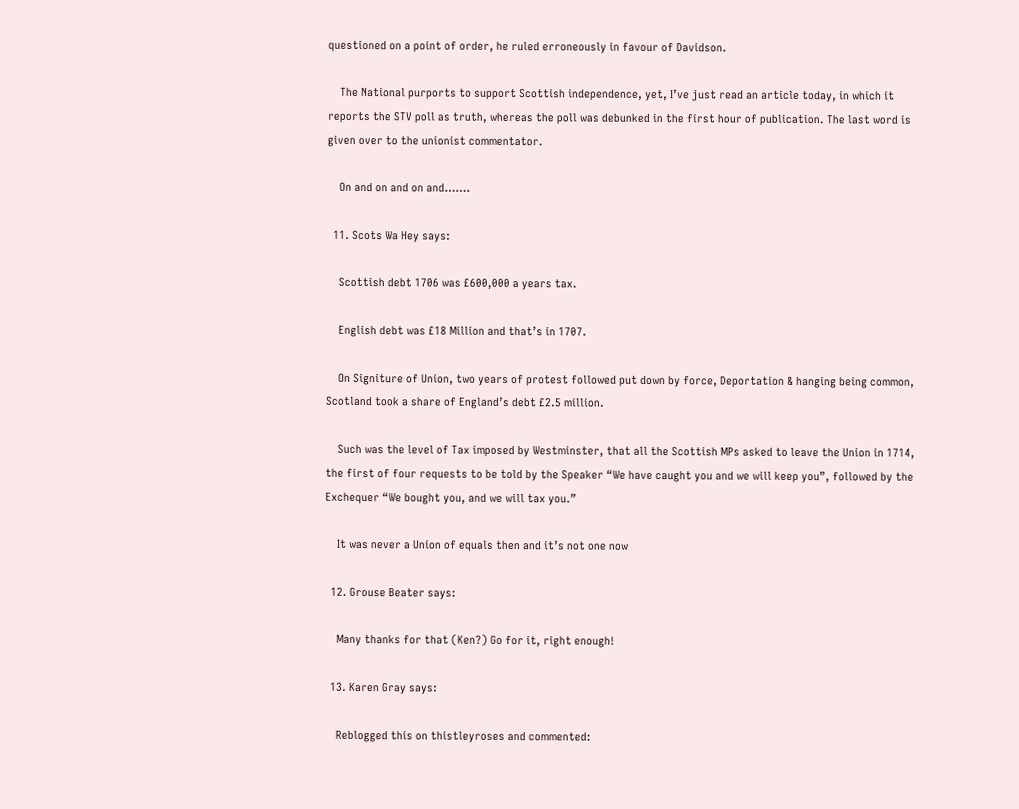questioned on a point of order, he ruled erroneously in favour of Davidson.

    The National purports to support Scottish independence, yet, I’ve just read an article today, in which it reports the STV poll as truth, whereas the poll was debunked in the first hour of publication. The last word is given over to the unionist commentator.

    On and on and on and…….

  11. Scots Wa Hey says:

    Scottish debt 1706 was £600,000 a years tax.

    English debt was £18 Million and that’s in 1707.

    On Signiture of Union, two years of protest followed put down by force, Deportation & hanging being common, Scotland took a share of England’s debt £2.5 million.

    Such was the level of Tax imposed by Westminster, that all the Scottish MPs asked to leave the Union in 1714, the first of four requests to be told by the Speaker “We have caught you and we will keep you”, followed by the Exchequer “We bought you, and we will tax you.”

    It was never a Union of equals then and it’s not one now

  12. Grouse Beater says:

    Many thanks for that (Ken?) Go for it, right enough!

  13. Karen Gray says:

    Reblogged this on thistleyroses and commented: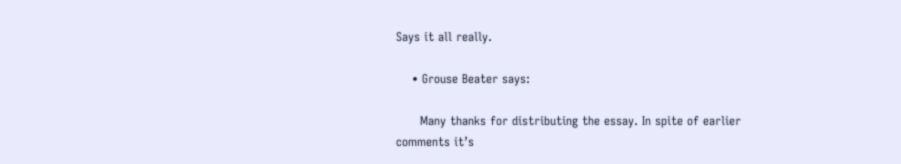Says it all really.

    • Grouse Beater says:

      Many thanks for distributing the essay. In spite of earlier comments it’s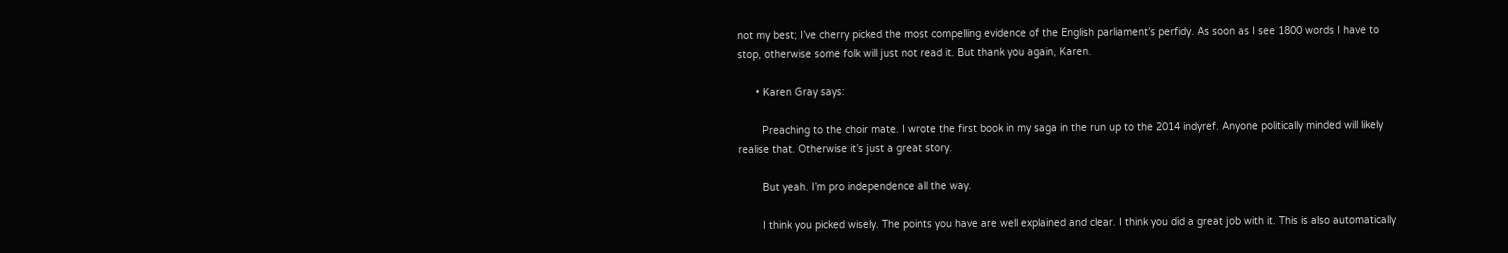not my best; I’ve cherry picked the most compelling evidence of the English parliament’s perfidy. As soon as I see 1800 words I have to stop, otherwise some folk will just not read it. But thank you again, Karen.

      • Karen Gray says:

        Preaching to the choir mate. I wrote the first book in my saga in the run up to the 2014 indyref. Anyone politically minded will likely realise that. Otherwise it’s just a great story.

        But yeah. I’m pro independence all the way.

        I think you picked wisely. The points you have are well explained and clear. I think you did a great job with it. This is also automatically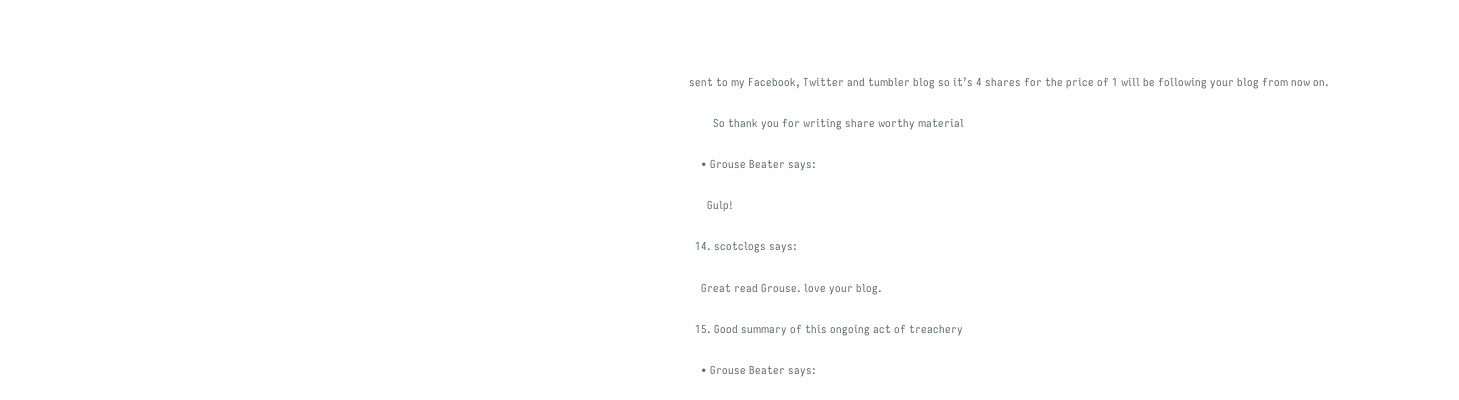sent to my Facebook, Twitter and tumbler blog so it’s 4 shares for the price of 1 will be following your blog from now on.

        So thank you for writing share worthy material

    • Grouse Beater says:

      Gulp!

  14. scotclogs says:

    Great read Grouse. love your blog.

  15. Good summary of this ongoing act of treachery

    • Grouse Beater says: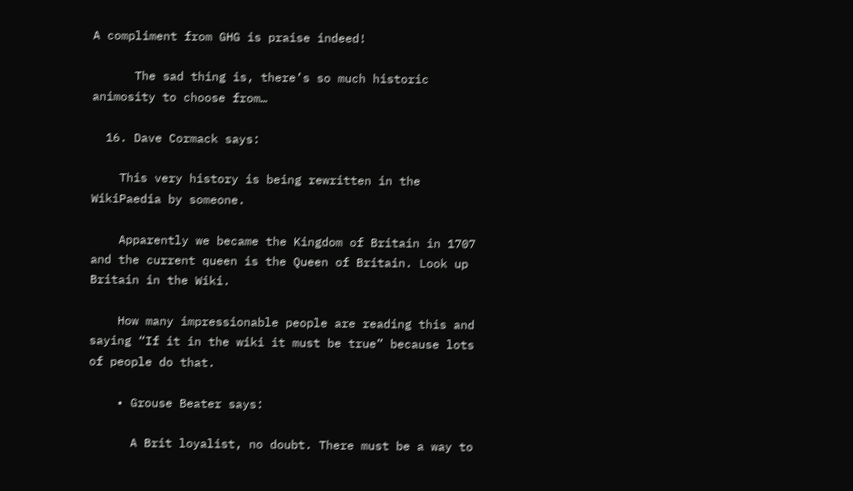A compliment from GHG is praise indeed!

      The sad thing is, there’s so much historic animosity to choose from…

  16. Dave Cormack says:

    This very history is being rewritten in the WikiPaedia by someone.

    Apparently we became the Kingdom of Britain in 1707 and the current queen is the Queen of Britain. Look up Britain in the Wiki.

    How many impressionable people are reading this and saying “If it in the wiki it must be true” because lots of people do that.

    • Grouse Beater says:

      A Brit loyalist, no doubt. There must be a way to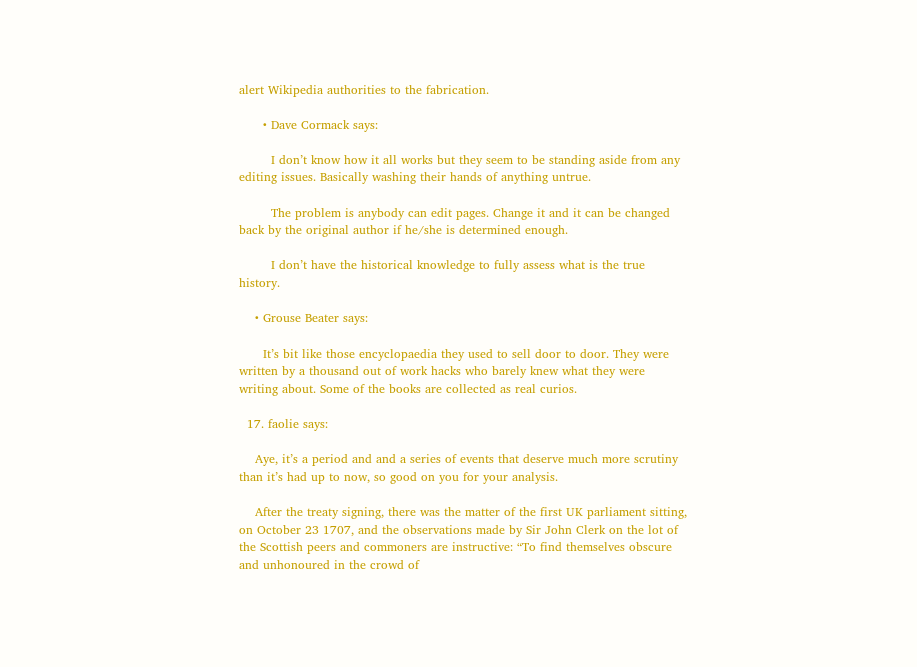alert Wikipedia authorities to the fabrication.

      • Dave Cormack says:

        I don’t know how it all works but they seem to be standing aside from any editing issues. Basically washing their hands of anything untrue.

        The problem is anybody can edit pages. Change it and it can be changed back by the original author if he/she is determined enough.

        I don’t have the historical knowledge to fully assess what is the true history.

    • Grouse Beater says:

      It’s bit like those encyclopaedia they used to sell door to door. They were written by a thousand out of work hacks who barely knew what they were writing about. Some of the books are collected as real curios.

  17. faolie says:

    Aye, it’s a period and and a series of events that deserve much more scrutiny than it’s had up to now, so good on you for your analysis.

    After the treaty signing, there was the matter of the first UK parliament sitting, on October 23 1707, and the observations made by Sir John Clerk on the lot of the Scottish peers and commoners are instructive: “To find themselves obscure and unhonoured in the crowd of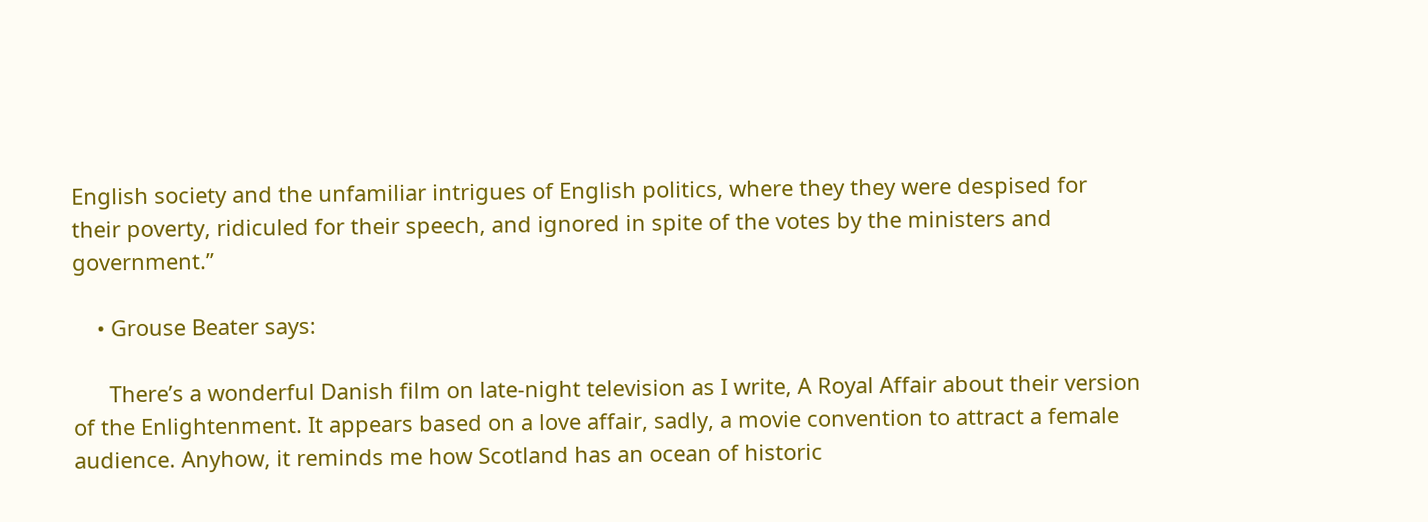English society and the unfamiliar intrigues of English politics, where they they were despised for their poverty, ridiculed for their speech, and ignored in spite of the votes by the ministers and government.”

    • Grouse Beater says:

      There’s a wonderful Danish film on late-night television as I write, A Royal Affair about their version of the Enlightenment. It appears based on a love affair, sadly, a movie convention to attract a female audience. Anyhow, it reminds me how Scotland has an ocean of historic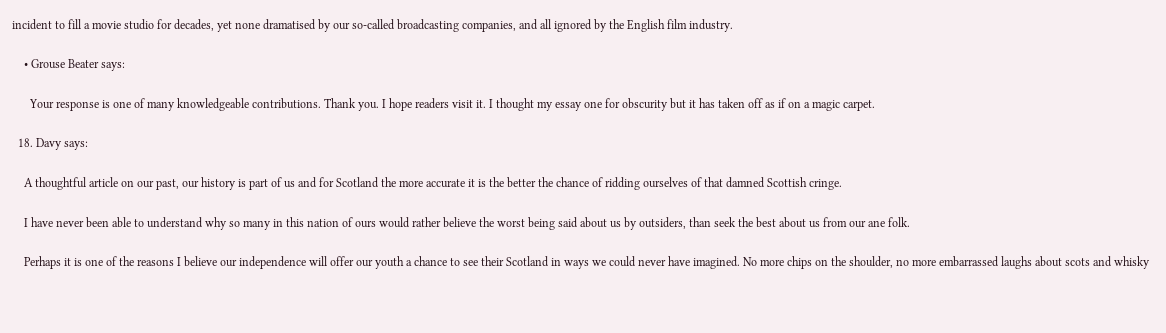incident to fill a movie studio for decades, yet none dramatised by our so-called broadcasting companies, and all ignored by the English film industry.

    • Grouse Beater says:

      Your response is one of many knowledgeable contributions. Thank you. I hope readers visit it. I thought my essay one for obscurity but it has taken off as if on a magic carpet.

  18. Davy says:

    A thoughtful article on our past, our history is part of us and for Scotland the more accurate it is the better the chance of ridding ourselves of that damned Scottish cringe.

    I have never been able to understand why so many in this nation of ours would rather believe the worst being said about us by outsiders, than seek the best about us from our ane folk.

    Perhaps it is one of the reasons I believe our independence will offer our youth a chance to see their Scotland in ways we could never have imagined. No more chips on the shoulder, no more embarrassed laughs about scots and whisky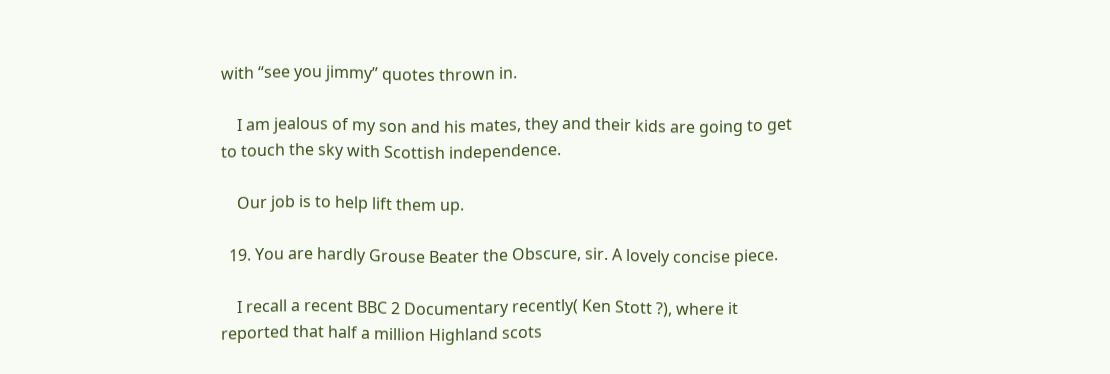with “see you jimmy” quotes thrown in.

    I am jealous of my son and his mates, they and their kids are going to get to touch the sky with Scottish independence.

    Our job is to help lift them up.

  19. You are hardly Grouse Beater the Obscure, sir. A lovely concise piece.

    I recall a recent BBC 2 Documentary recently( Ken Stott ?), where it reported that half a million Highland scots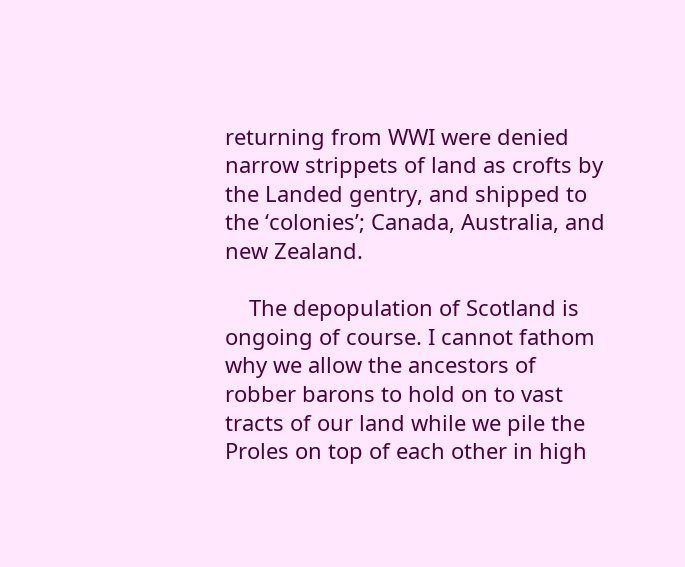returning from WWI were denied narrow strippets of land as crofts by the Landed gentry, and shipped to the ‘colonies’; Canada, Australia, and new Zealand.

    The depopulation of Scotland is ongoing of course. I cannot fathom why we allow the ancestors of robber barons to hold on to vast tracts of our land while we pile the Proles on top of each other in high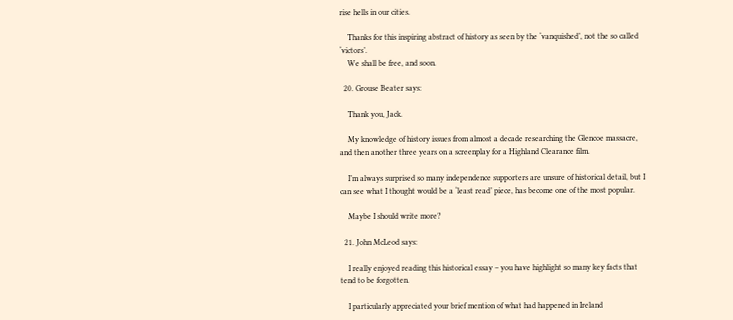rise hells in our cities.

    Thanks for this inspiring abstract of history as seen by the ‘vanquished’, not the so called ‘victors’.
    We shall be free, and soon.

  20. Grouse Beater says:

    Thank you, Jack.

    My knowledge of history issues from almost a decade researching the Glencoe massacre, and then another three years on a screenplay for a Highland Clearance film.

    I’m always surprised so many independence supporters are unsure of historical detail, but I can see what I thought would be a ‘least read’ piece, has become one of the most popular.

    Maybe I should write more?

  21. John McLeod says:

    I really enjoyed reading this historical essay – you have highlight so many key facts that tend to be forgotten.

    I particularly appreciated your brief mention of what had happened in Ireland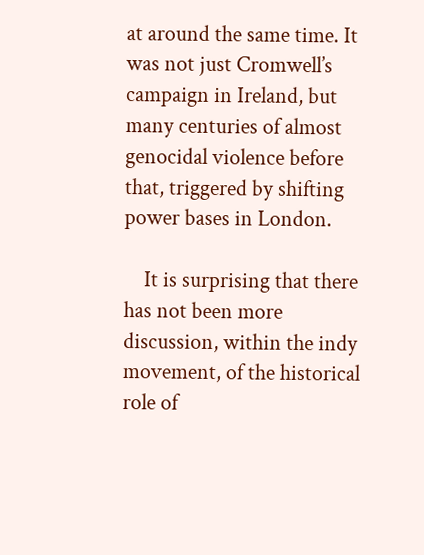at around the same time. It was not just Cromwell’s campaign in Ireland, but many centuries of almost genocidal violence before that, triggered by shifting power bases in London.

    It is surprising that there has not been more discussion, within the indy movement, of the historical role of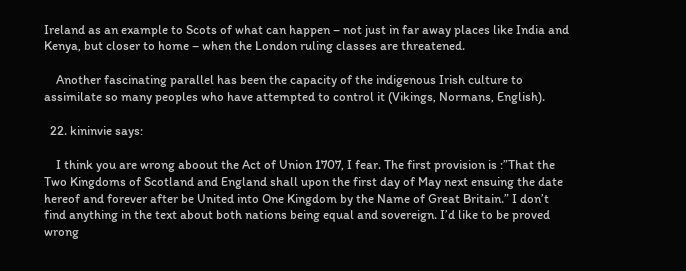Ireland as an example to Scots of what can happen – not just in far away places like India and Kenya, but closer to home – when the London ruling classes are threatened.

    Another fascinating parallel has been the capacity of the indigenous Irish culture to assimilate so many peoples who have attempted to control it (Vikings, Normans, English).

  22. kininvie says:

    I think you are wrong aboout the Act of Union 1707, I fear. The first provision is :”That the Two Kingdoms of Scotland and England shall upon the first day of May next ensuing the date hereof and forever after be United into One Kingdom by the Name of Great Britain.” I don’t find anything in the text about both nations being equal and sovereign. I’d like to be proved wrong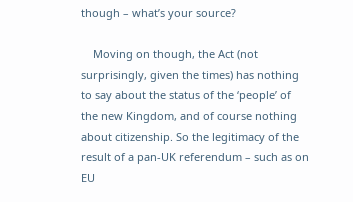though – what’s your source?

    Moving on though, the Act (not surprisingly, given the times) has nothing to say about the status of the ‘people’ of the new Kingdom, and of course nothing about citizenship. So the legitimacy of the result of a pan-UK referendum – such as on EU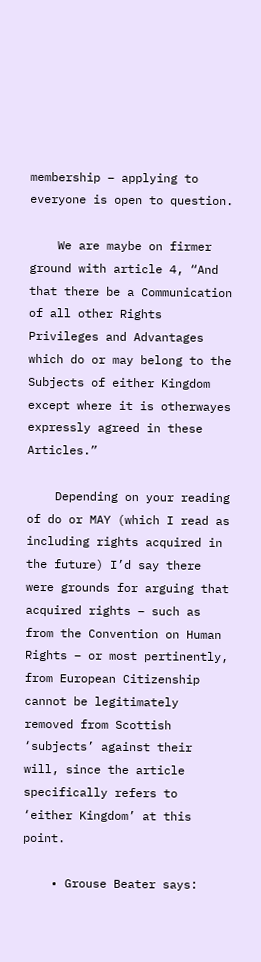membership – applying to everyone is open to question.

    We are maybe on firmer ground with article 4, “And that there be a Communication of all other Rights Privileges and Advantages which do or may belong to the Subjects of either Kingdom except where it is otherwayes expressly agreed in these Articles.”

    Depending on your reading of do or MAY (which I read as including rights acquired in the future) I’d say there were grounds for arguing that acquired rights – such as from the Convention on Human Rights – or most pertinently, from European Citizenship cannot be legitimately removed from Scottish ‘subjects’ against their will, since the article specifically refers to ‘either Kingdom’ at this point.

    • Grouse Beater says: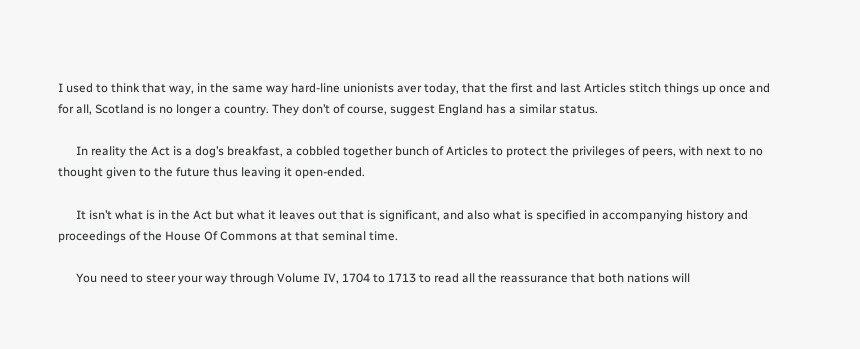I used to think that way, in the same way hard-line unionists aver today, that the first and last Articles stitch things up once and for all, Scotland is no longer a country. They don’t of course, suggest England has a similar status.

      In reality the Act is a dog’s breakfast, a cobbled together bunch of Articles to protect the privileges of peers, with next to no thought given to the future thus leaving it open-ended.

      It isn’t what is in the Act but what it leaves out that is significant, and also what is specified in accompanying history and proceedings of the House Of Commons at that seminal time.

      You need to steer your way through Volume IV, 1704 to 1713 to read all the reassurance that both nations will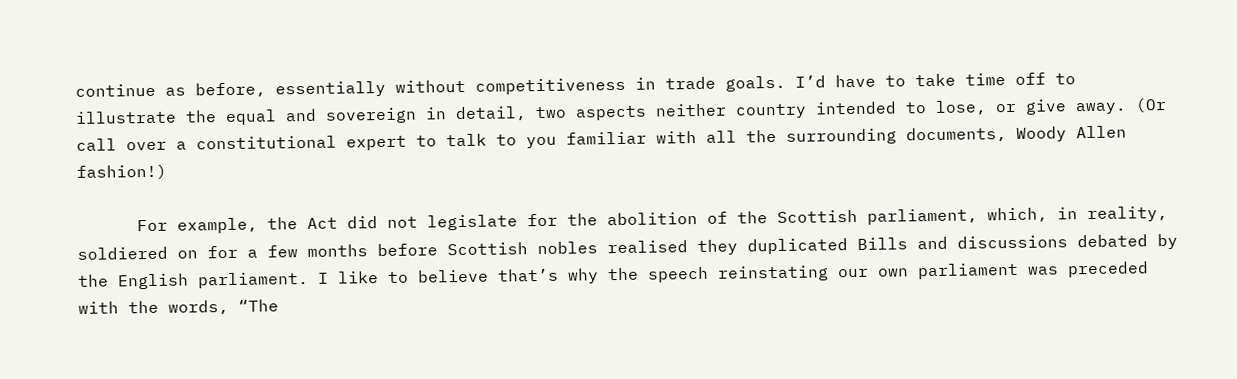continue as before, essentially without competitiveness in trade goals. I’d have to take time off to illustrate the equal and sovereign in detail, two aspects neither country intended to lose, or give away. (Or call over a constitutional expert to talk to you familiar with all the surrounding documents, Woody Allen fashion!)

      For example, the Act did not legislate for the abolition of the Scottish parliament, which, in reality, soldiered on for a few months before Scottish nobles realised they duplicated Bills and discussions debated by the English parliament. I like to believe that’s why the speech reinstating our own parliament was preceded with the words, “The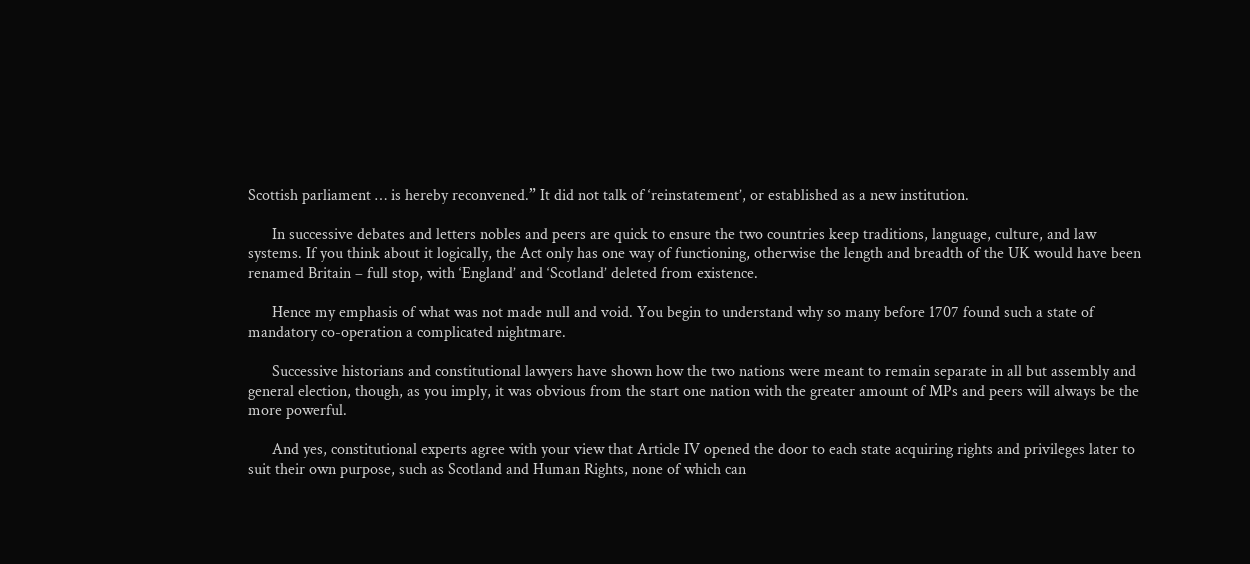Scottish parliament … is hereby reconvened.” It did not talk of ‘reinstatement’, or established as a new institution.

      In successive debates and letters nobles and peers are quick to ensure the two countries keep traditions, language, culture, and law systems. If you think about it logically, the Act only has one way of functioning, otherwise the length and breadth of the UK would have been renamed Britain – full stop, with ‘England’ and ‘Scotland’ deleted from existence.

      Hence my emphasis of what was not made null and void. You begin to understand why so many before 1707 found such a state of mandatory co-operation a complicated nightmare.

      Successive historians and constitutional lawyers have shown how the two nations were meant to remain separate in all but assembly and general election, though, as you imply, it was obvious from the start one nation with the greater amount of MPs and peers will always be the more powerful.

      And yes, constitutional experts agree with your view that Article IV opened the door to each state acquiring rights and privileges later to suit their own purpose, such as Scotland and Human Rights, none of which can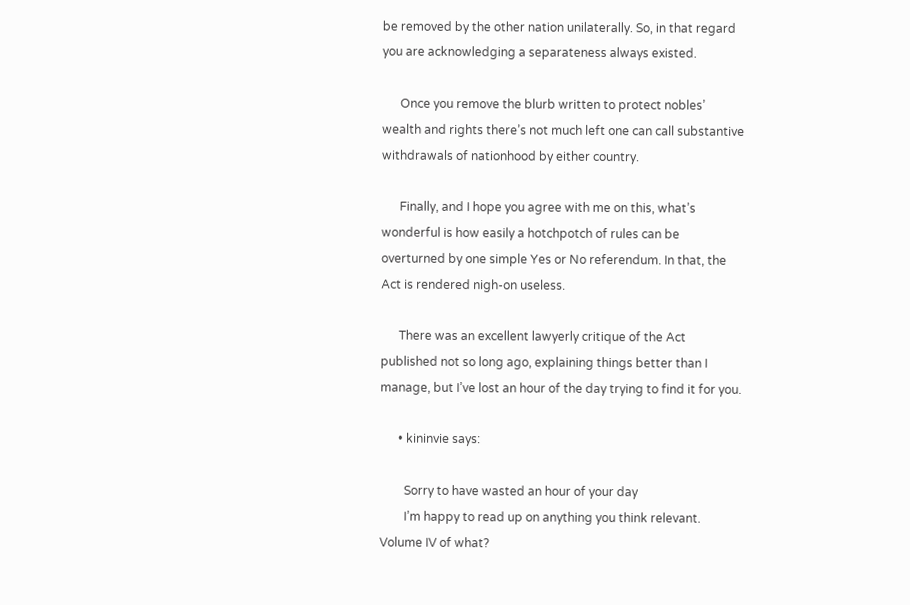be removed by the other nation unilaterally. So, in that regard you are acknowledging a separateness always existed.

      Once you remove the blurb written to protect nobles’ wealth and rights there’s not much left one can call substantive withdrawals of nationhood by either country.

      Finally, and I hope you agree with me on this, what’s wonderful is how easily a hotchpotch of rules can be overturned by one simple Yes or No referendum. In that, the Act is rendered nigh-on useless.

      There was an excellent lawyerly critique of the Act published not so long ago, explaining things better than I manage, but I’ve lost an hour of the day trying to find it for you.

      • kininvie says:

        Sorry to have wasted an hour of your day
        I’m happy to read up on anything you think relevant. Volume IV of what?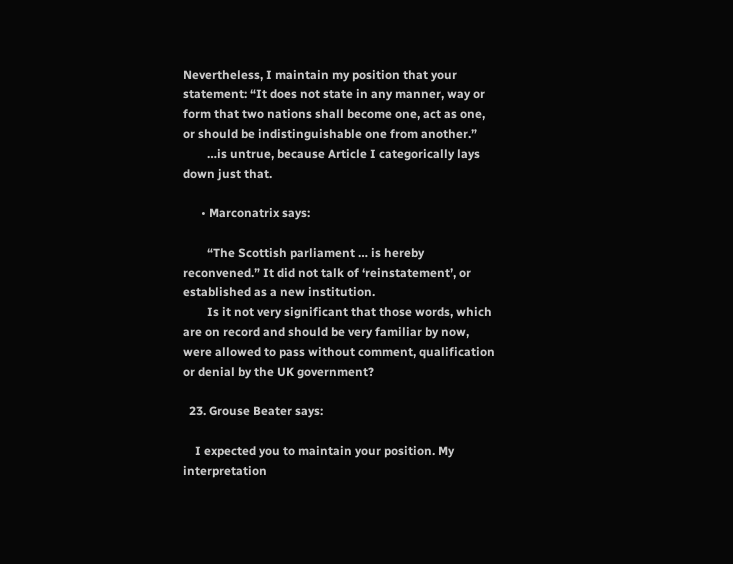Nevertheless, I maintain my position that your statement: “It does not state in any manner, way or form that two nations shall become one, act as one, or should be indistinguishable one from another.”
        …is untrue, because Article I categorically lays down just that.

      • Marconatrix says:

        “The Scottish parliament … is hereby reconvened.” It did not talk of ‘reinstatement’, or established as a new institution.
        Is it not very significant that those words, which are on record and should be very familiar by now, were allowed to pass without comment, qualification or denial by the UK government?

  23. Grouse Beater says:

    I expected you to maintain your position. My interpretation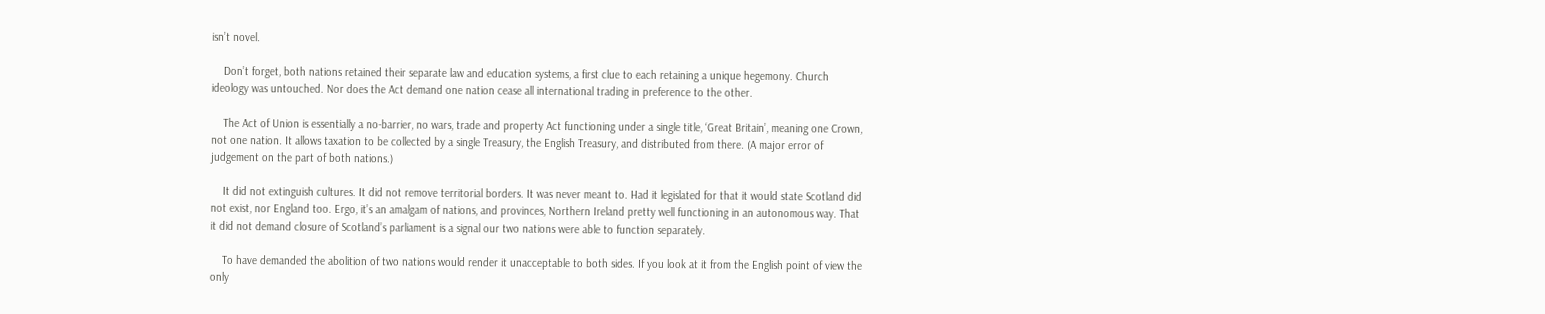isn’t novel.

    Don’t forget, both nations retained their separate law and education systems, a first clue to each retaining a unique hegemony. Church ideology was untouched. Nor does the Act demand one nation cease all international trading in preference to the other.

    The Act of Union is essentially a no-barrier, no wars, trade and property Act functioning under a single title, ‘Great Britain’, meaning one Crown, not one nation. It allows taxation to be collected by a single Treasury, the English Treasury, and distributed from there. (A major error of judgement on the part of both nations.)

    It did not extinguish cultures. It did not remove territorial borders. It was never meant to. Had it legislated for that it would state Scotland did not exist, nor England too. Ergo, it’s an amalgam of nations, and provinces, Northern Ireland pretty well functioning in an autonomous way. That it did not demand closure of Scotland’s parliament is a signal our two nations were able to function separately.

    To have demanded the abolition of two nations would render it unacceptable to both sides. If you look at it from the English point of view the only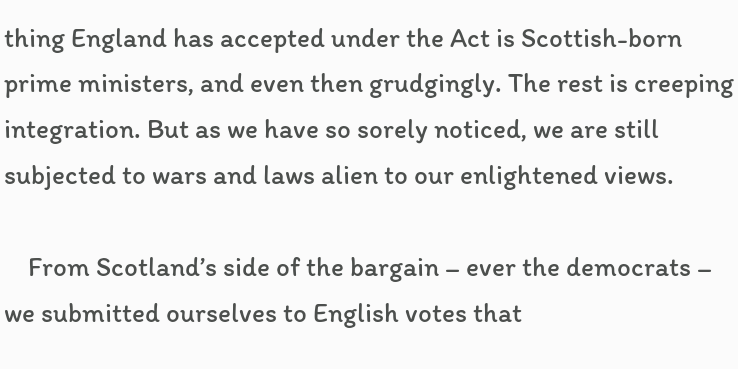thing England has accepted under the Act is Scottish-born prime ministers, and even then grudgingly. The rest is creeping integration. But as we have so sorely noticed, we are still subjected to wars and laws alien to our enlightened views.

    From Scotland’s side of the bargain – ever the democrats – we submitted ourselves to English votes that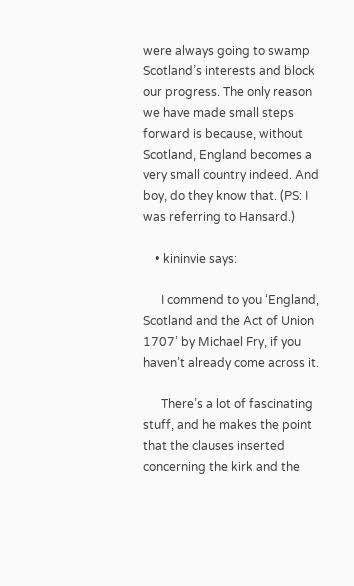were always going to swamp Scotland’s interests and block our progress. The only reason we have made small steps forward is because, without Scotland, England becomes a very small country indeed. And boy, do they know that. (PS: I was referring to Hansard.)

    • kininvie says:

      I commend to you ‘England, Scotland and the Act of Union 1707’ by Michael Fry, if you haven’t already come across it.

      There’s a lot of fascinating stuff, and he makes the point that the clauses inserted concerning the kirk and the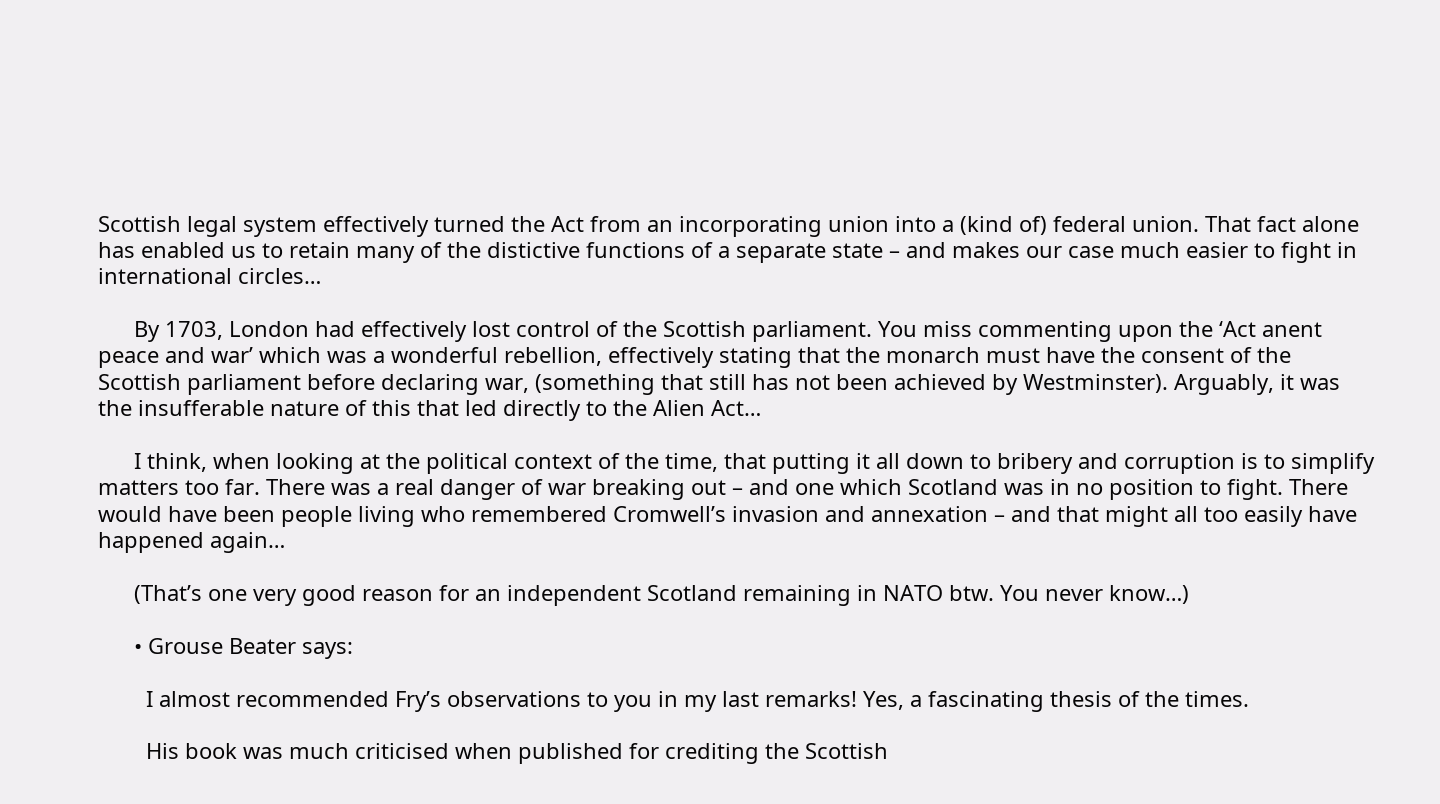Scottish legal system effectively turned the Act from an incorporating union into a (kind of) federal union. That fact alone has enabled us to retain many of the distictive functions of a separate state – and makes our case much easier to fight in international circles…

      By 1703, London had effectively lost control of the Scottish parliament. You miss commenting upon the ‘Act anent peace and war’ which was a wonderful rebellion, effectively stating that the monarch must have the consent of the Scottish parliament before declaring war, (something that still has not been achieved by Westminster). Arguably, it was the insufferable nature of this that led directly to the Alien Act…

      I think, when looking at the political context of the time, that putting it all down to bribery and corruption is to simplify matters too far. There was a real danger of war breaking out – and one which Scotland was in no position to fight. There would have been people living who remembered Cromwell’s invasion and annexation – and that might all too easily have happened again…

      (That’s one very good reason for an independent Scotland remaining in NATO btw. You never know…)

      • Grouse Beater says:

        I almost recommended Fry’s observations to you in my last remarks! Yes, a fascinating thesis of the times.

        His book was much criticised when published for crediting the Scottish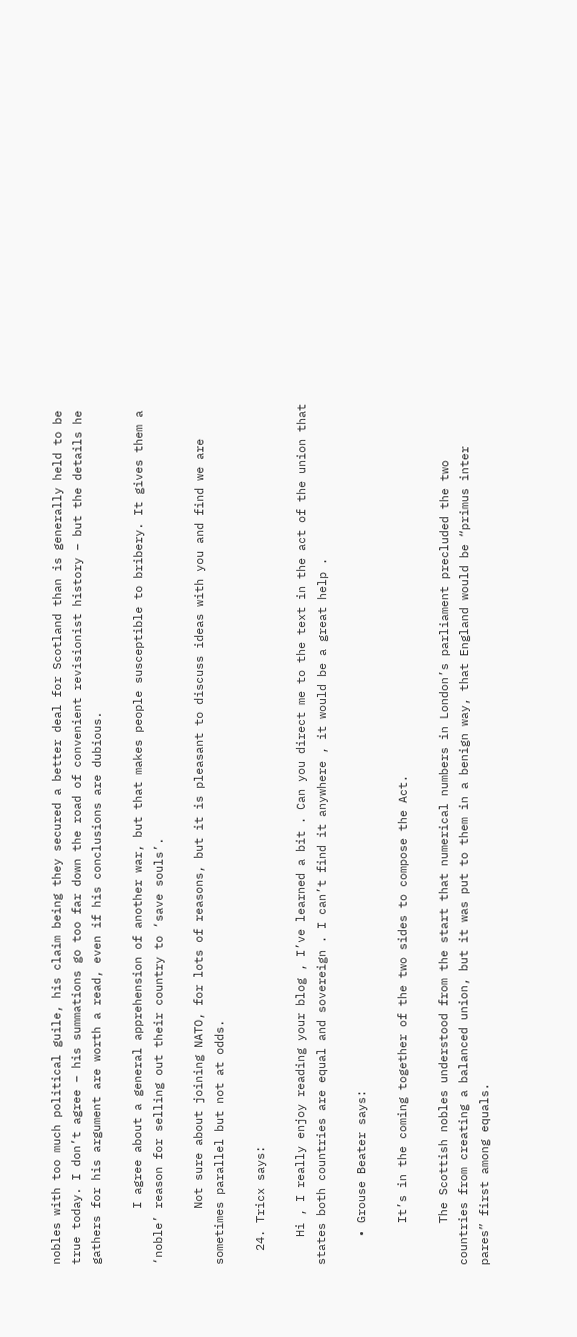nobles with too much political guile, his claim being they secured a better deal for Scotland than is generally held to be true today. I don’t agree – his summations go too far down the road of convenient revisionist history – but the details he gathers for his argument are worth a read, even if his conclusions are dubious.

        I agree about a general apprehension of another war, but that makes people susceptible to bribery. It gives them a ‘noble’ reason for selling out their country to ‘save souls’.

        Not sure about joining NATO, for lots of reasons, but it is pleasant to discuss ideas with you and find we are sometimes parallel but not at odds.

  24. Tricx says:

    Hi , I really enjoy reading your blog , I’ve learned a bit . Can you direct me to the text in the act of the union that states both countries are equal and sovereign . I can’t find it anywhere , it would be a great help .

    • Grouse Beater says:

      It’s in the coming together of the two sides to compose the Act.

      The Scottish nobles understood from the start that numerical numbers in London’s parliament precluded the two countries from creating a balanced union, but it was put to them in a benign way, that England would be “primus inter pares” first among equals.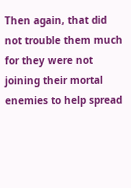Then again, that did not trouble them much for they were not joining their mortal enemies to help spread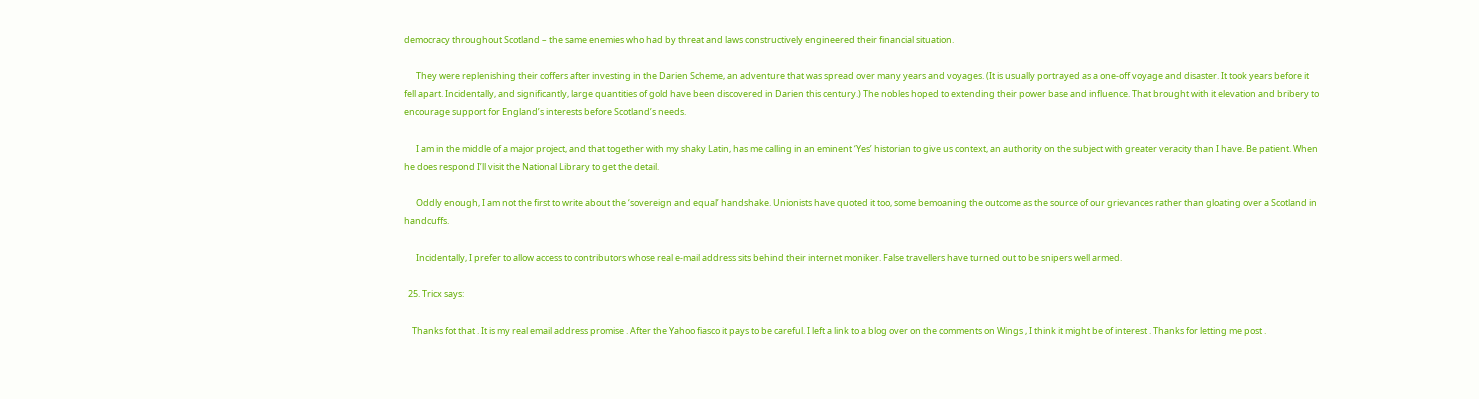democracy throughout Scotland – the same enemies who had by threat and laws constructively engineered their financial situation.

      They were replenishing their coffers after investing in the Darien Scheme, an adventure that was spread over many years and voyages. (It is usually portrayed as a one-off voyage and disaster. It took years before it fell apart. Incidentally, and significantly, large quantities of gold have been discovered in Darien this century.) The nobles hoped to extending their power base and influence. That brought with it elevation and bribery to encourage support for England’s interests before Scotland’s needs.

      I am in the middle of a major project, and that together with my shaky Latin, has me calling in an eminent ‘Yes’ historian to give us context, an authority on the subject with greater veracity than I have. Be patient. When he does respond I’ll visit the National Library to get the detail.

      Oddly enough, I am not the first to write about the ‘sovereign and equal’ handshake. Unionists have quoted it too, some bemoaning the outcome as the source of our grievances rather than gloating over a Scotland in handcuffs.

      Incidentally, I prefer to allow access to contributors whose real e-mail address sits behind their internet moniker. False travellers have turned out to be snipers well armed.

  25. Tricx says:

    Thanks fot that . It is my real email address promise . After the Yahoo fiasco it pays to be careful. I left a link to a blog over on the comments on Wings , I think it might be of interest . Thanks for letting me post .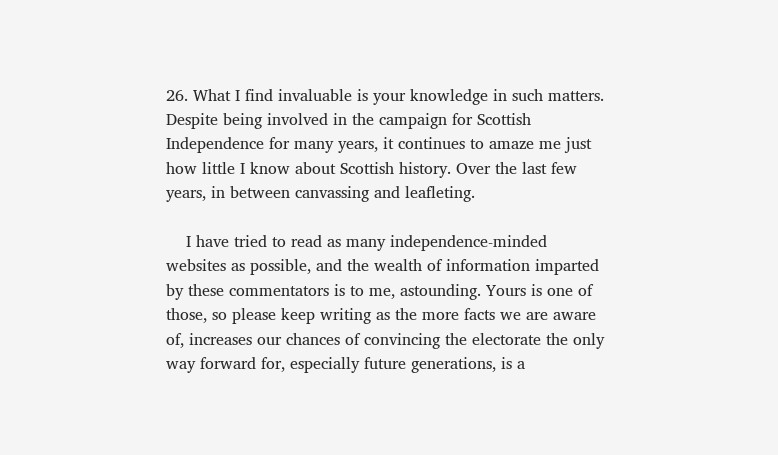26. What I find invaluable is your knowledge in such matters. Despite being involved in the campaign for Scottish Independence for many years, it continues to amaze me just how little I know about Scottish history. Over the last few years, in between canvassing and leafleting.

    I have tried to read as many independence-minded websites as possible, and the wealth of information imparted by these commentators is to me, astounding. Yours is one of those, so please keep writing as the more facts we are aware of, increases our chances of convincing the electorate the only way forward for, especially future generations, is a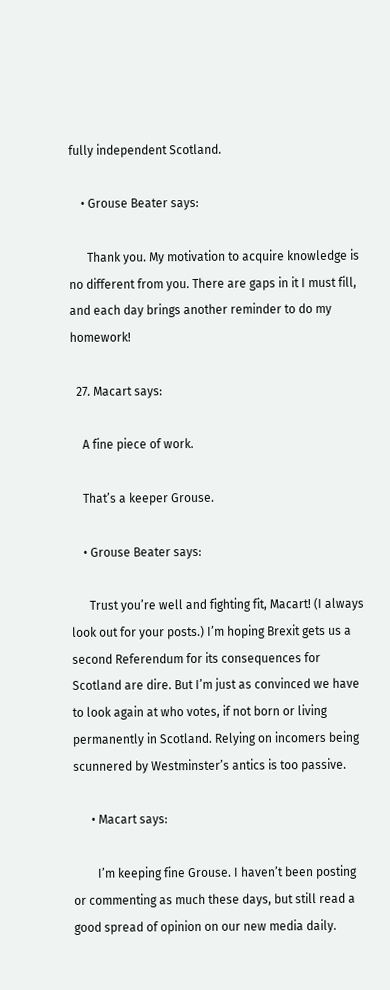fully independent Scotland.

    • Grouse Beater says:

      Thank you. My motivation to acquire knowledge is no different from you. There are gaps in it I must fill, and each day brings another reminder to do my homework!

  27. Macart says:

    A fine piece of work.

    That’s a keeper Grouse.

    • Grouse Beater says:

      Trust you’re well and fighting fit, Macart! (I always look out for your posts.) I’m hoping Brexit gets us a second Referendum for its consequences for Scotland are dire. But I’m just as convinced we have to look again at who votes, if not born or living permanently in Scotland. Relying on incomers being scunnered by Westminster’s antics is too passive.

      • Macart says:

        I’m keeping fine Grouse. I haven’t been posting or commenting as much these days, but still read a good spread of opinion on our new media daily.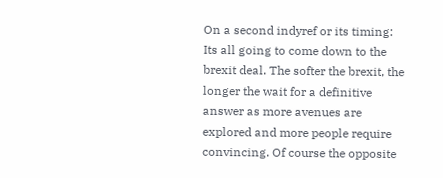On a second indyref or its timing: Its all going to come down to the brexit deal. The softer the brexit, the longer the wait for a definitive answer as more avenues are explored and more people require convincing. Of course the opposite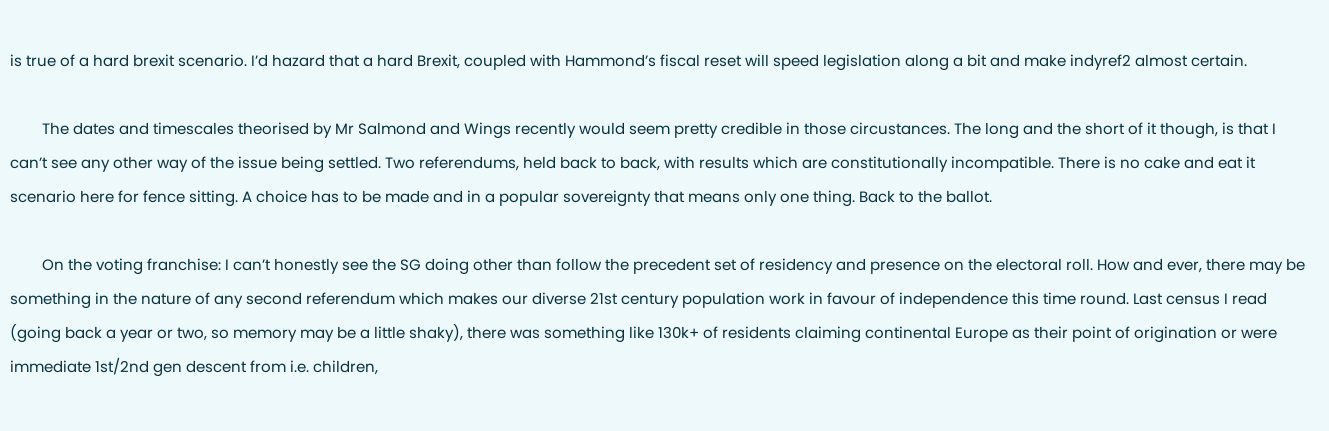is true of a hard brexit scenario. I’d hazard that a hard Brexit, coupled with Hammond’s fiscal reset will speed legislation along a bit and make indyref2 almost certain.

        The dates and timescales theorised by Mr Salmond and Wings recently would seem pretty credible in those circustances. The long and the short of it though, is that I can’t see any other way of the issue being settled. Two referendums, held back to back, with results which are constitutionally incompatible. There is no cake and eat it scenario here for fence sitting. A choice has to be made and in a popular sovereignty that means only one thing. Back to the ballot.

        On the voting franchise: I can’t honestly see the SG doing other than follow the precedent set of residency and presence on the electoral roll. How and ever, there may be something in the nature of any second referendum which makes our diverse 21st century population work in favour of independence this time round. Last census I read (going back a year or two, so memory may be a little shaky), there was something like 130k+ of residents claiming continental Europe as their point of origination or were immediate 1st/2nd gen descent from i.e. children,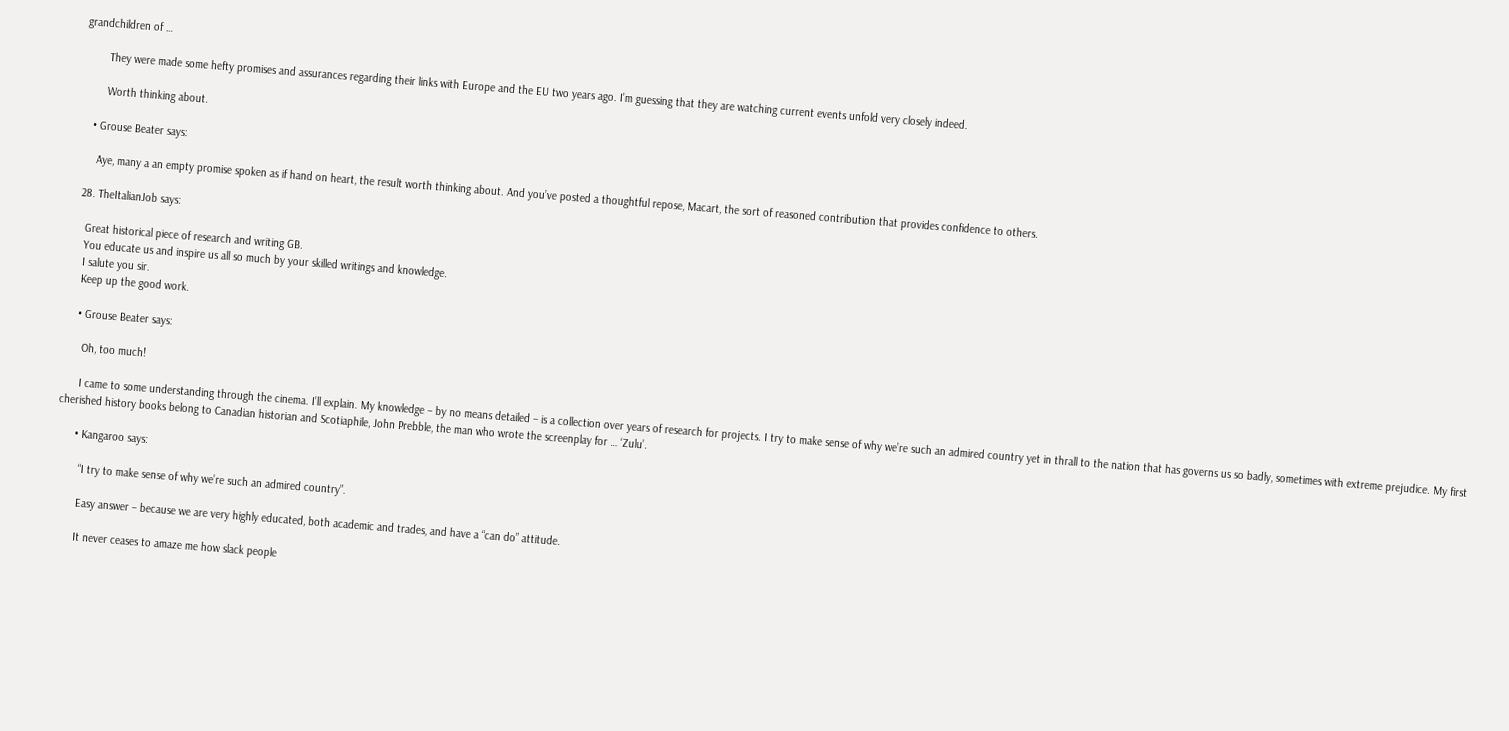grandchildren of …

        They were made some hefty promises and assurances regarding their links with Europe and the EU two years ago. I’m guessing that they are watching current events unfold very closely indeed.

        Worth thinking about.

    • Grouse Beater says:

      Aye, many a an empty promise spoken as if hand on heart, the result worth thinking about. And you’ve posted a thoughtful repose, Macart, the sort of reasoned contribution that provides confidence to others.

  28. TheItalianJob says:

    Great historical piece of research and writing GB.
    You educate us and inspire us all so much by your skilled writings and knowledge.
    I salute you sir.
    Keep up the good work.

    • Grouse Beater says:

      Oh, too much!

      I came to some understanding through the cinema. I’ll explain. My knowledge – by no means detailed – is a collection over years of research for projects. I try to make sense of why we’re such an admired country yet in thrall to the nation that has governs us so badly, sometimes with extreme prejudice. My first cherished history books belong to Canadian historian and Scotiaphile, John Prebble, the man who wrote the screenplay for … ‘Zulu’.

      • Kangaroo says:

        “I try to make sense of why we’re such an admired country”.

        Easy answer – because we are very highly educated, both academic and trades, and have a “can do” attitude.

        It never ceases to amaze me how slack people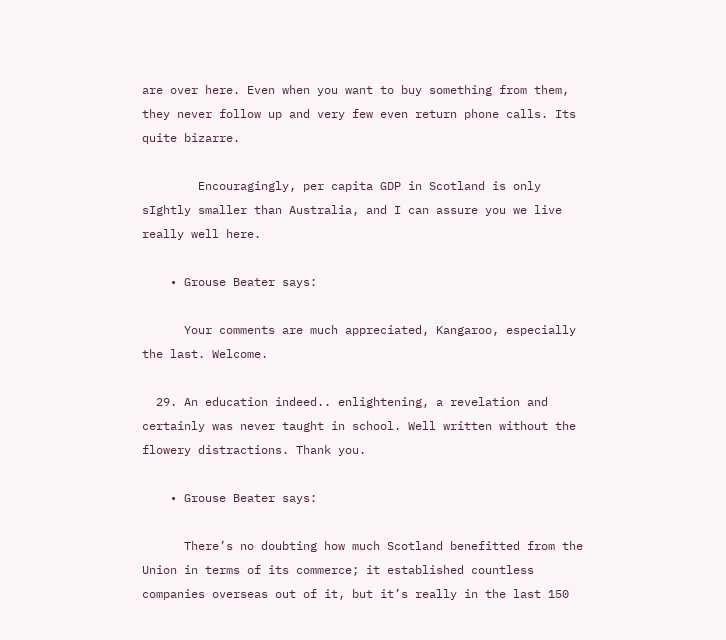are over here. Even when you want to buy something from them, they never follow up and very few even return phone calls. Its quite bizarre.

        Encouragingly, per capita GDP in Scotland is only sIghtly smaller than Australia, and I can assure you we live really well here.

    • Grouse Beater says:

      Your comments are much appreciated, Kangaroo, especially the last. Welcome.

  29. An education indeed.. enlightening, a revelation and certainly was never taught in school. Well written without the flowery distractions. Thank you.

    • Grouse Beater says:

      There’s no doubting how much Scotland benefitted from the Union in terms of its commerce; it established countless companies overseas out of it, but it’s really in the last 150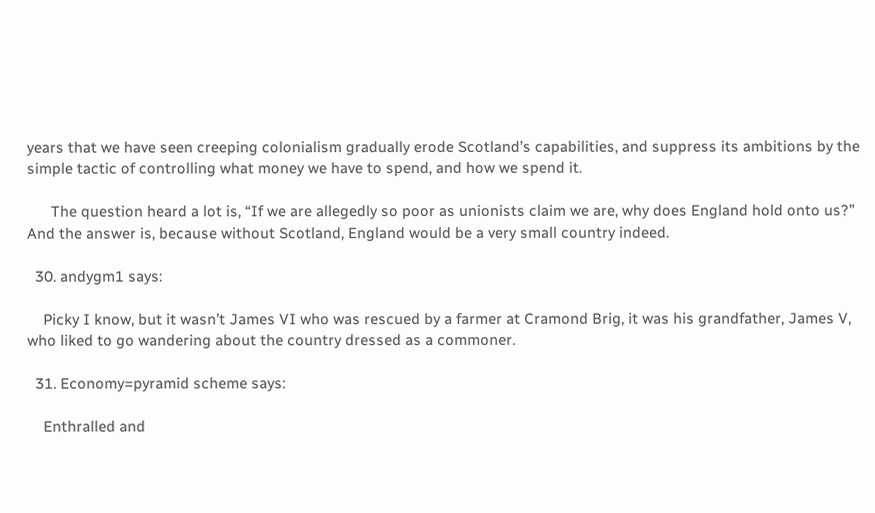years that we have seen creeping colonialism gradually erode Scotland’s capabilities, and suppress its ambitions by the simple tactic of controlling what money we have to spend, and how we spend it.

      The question heard a lot is, “If we are allegedly so poor as unionists claim we are, why does England hold onto us?” And the answer is, because without Scotland, England would be a very small country indeed.

  30. andygm1 says:

    Picky I know, but it wasn’t James VI who was rescued by a farmer at Cramond Brig, it was his grandfather, James V, who liked to go wandering about the country dressed as a commoner.

  31. Economy=pyramid scheme says:

    Enthralled and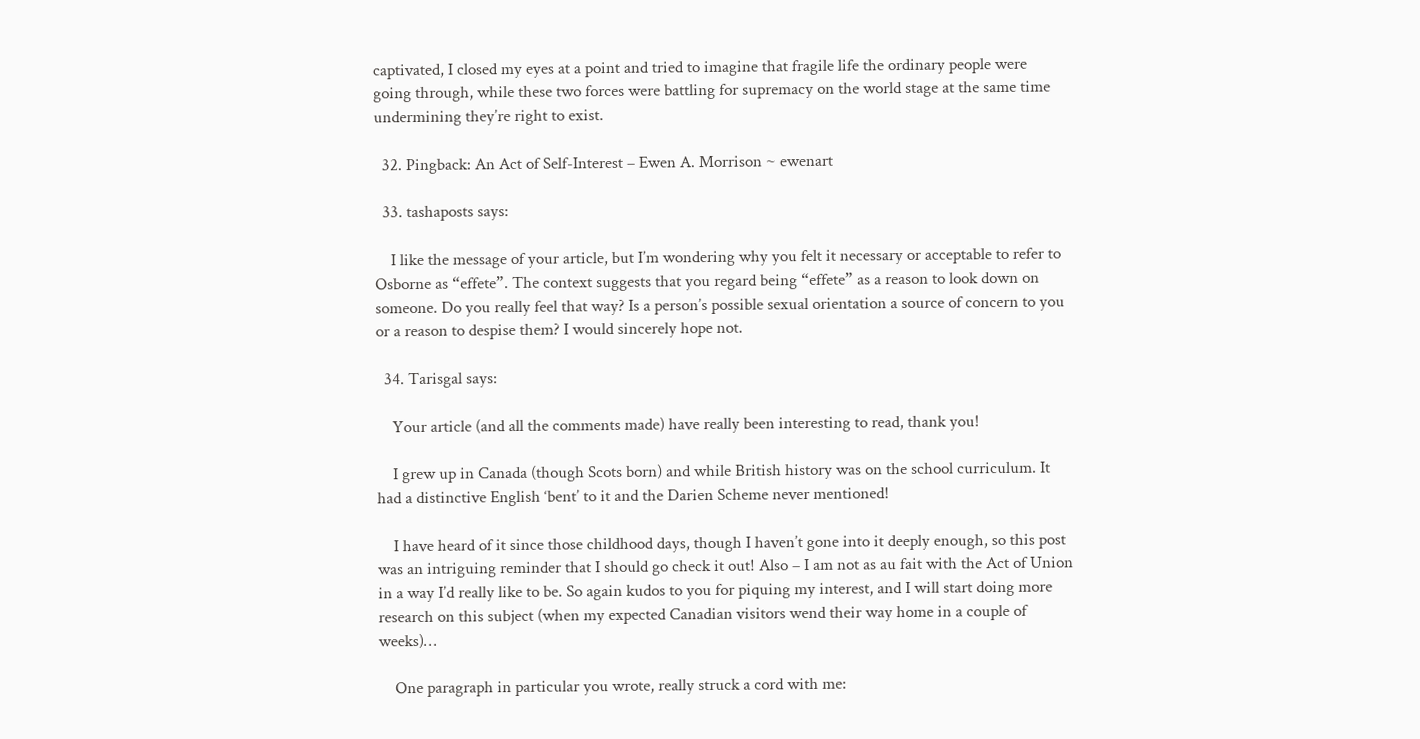captivated, I closed my eyes at a point and tried to imagine that fragile life the ordinary people were going through, while these two forces were battling for supremacy on the world stage at the same time undermining they’re right to exist.

  32. Pingback: An Act of Self-Interest – Ewen A. Morrison ~ ewenart

  33. tashaposts says:

    I like the message of your article, but I’m wondering why you felt it necessary or acceptable to refer to Osborne as “effete”. The context suggests that you regard being “effete” as a reason to look down on someone. Do you really feel that way? Is a person’s possible sexual orientation a source of concern to you or a reason to despise them? I would sincerely hope not.

  34. Tarisgal says:

    Your article (and all the comments made) have really been interesting to read, thank you!

    I grew up in Canada (though Scots born) and while British history was on the school curriculum. It had a distinctive English ‘bent’ to it and the Darien Scheme never mentioned!

    I have heard of it since those childhood days, though I haven’t gone into it deeply enough, so this post was an intriguing reminder that I should go check it out! Also – I am not as au fait with the Act of Union in a way I’d really like to be. So again kudos to you for piquing my interest, and I will start doing more research on this subject (when my expected Canadian visitors wend their way home in a couple of weeks)…

    One paragraph in particular you wrote, really struck a cord with me: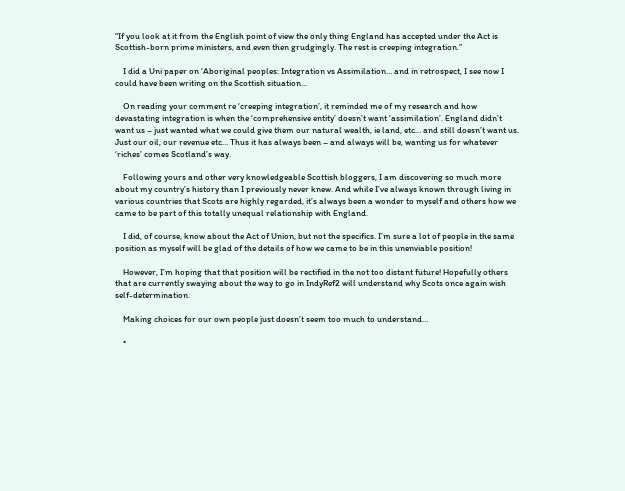“If you look at it from the English point of view the only thing England has accepted under the Act is Scottish-born prime ministers, and even then grudgingly. The rest is creeping integration.”

    I did a Uni paper on ‘Aboriginal peoples: Integration vs Assimilation… and in retrospect, I see now I could have been writing on the Scottish situation…

    On reading your comment re ‘creeping integration’, it reminded me of my research and how devastating integration is when the ‘comprehensive entity’ doesn’t want ‘assimilation’. England didn’t want us – just wanted what we could give them our natural wealth, ie land, etc… and still doesn’t want us. Just our oil, our revenue etc… Thus it has always been – and always will be, wanting us for whatever ‘riches’ comes Scotland’s way.

    Following yours and other very knowledgeable Scottish bloggers, I am discovering so much more about my country’s history than I previously never knew. And while I’ve always known through living in various countries that Scots are highly regarded, it’s always been a wonder to myself and others how we came to be part of this totally unequal relationship with England.

    I did, of course, know about the Act of Union, but not the specifics. I’m sure a lot of people in the same position as myself will be glad of the details of how we came to be in this unenviable position!

    However, I’m hoping that that position will be rectified in the not too distant future! Hopefully others that are currently swaying about the way to go in IndyRef2 will understand why Scots once again wish self-determination.

    Making choices for our own people just doesn’t seem too much to understand…

    •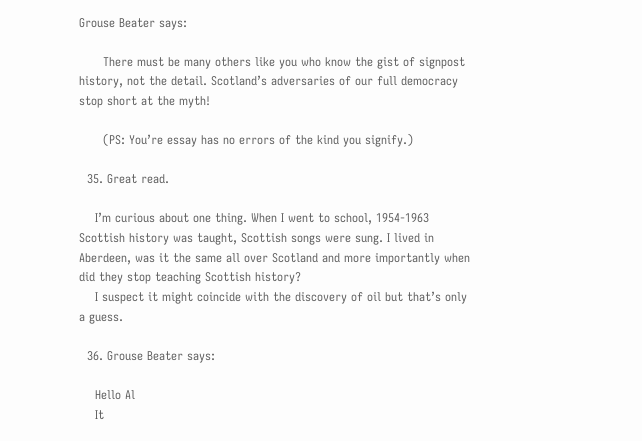Grouse Beater says:

      There must be many others like you who know the gist of signpost history, not the detail. Scotland’s adversaries of our full democracy stop short at the myth!

      (PS: You’re essay has no errors of the kind you signify.)

  35. Great read.

    I’m curious about one thing. When I went to school, 1954-1963 Scottish history was taught, Scottish songs were sung. I lived in Aberdeen, was it the same all over Scotland and more importantly when did they stop teaching Scottish history?
    I suspect it might coincide with the discovery of oil but that’s only a guess.

  36. Grouse Beater says:

    Hello Al
    It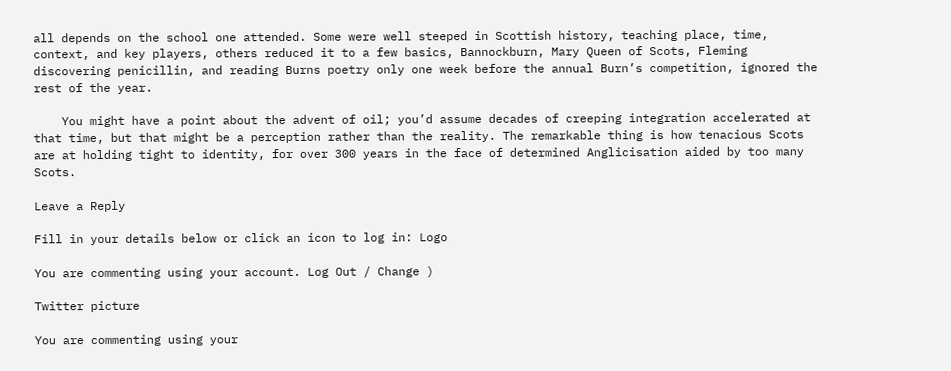all depends on the school one attended. Some were well steeped in Scottish history, teaching place, time, context, and key players, others reduced it to a few basics, Bannockburn, Mary Queen of Scots, Fleming discovering penicillin, and reading Burns poetry only one week before the annual Burn’s competition, ignored the rest of the year.

    You might have a point about the advent of oil; you’d assume decades of creeping integration accelerated at that time, but that might be a perception rather than the reality. The remarkable thing is how tenacious Scots are at holding tight to identity, for over 300 years in the face of determined Anglicisation aided by too many Scots.

Leave a Reply

Fill in your details below or click an icon to log in: Logo

You are commenting using your account. Log Out / Change )

Twitter picture

You are commenting using your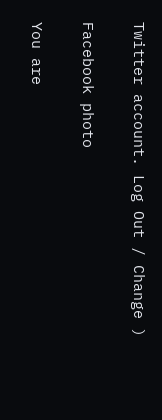Twitter account. Log Out / Change )

Facebook photo

You are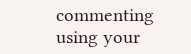commenting using your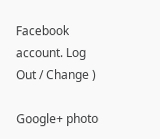Facebook account. Log Out / Change )

Google+ photo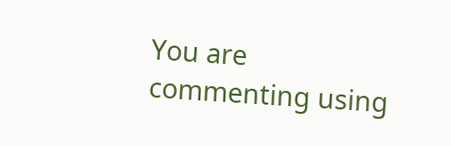You are commenting using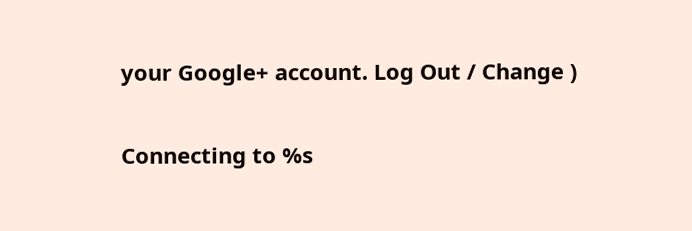your Google+ account. Log Out / Change )

Connecting to %s